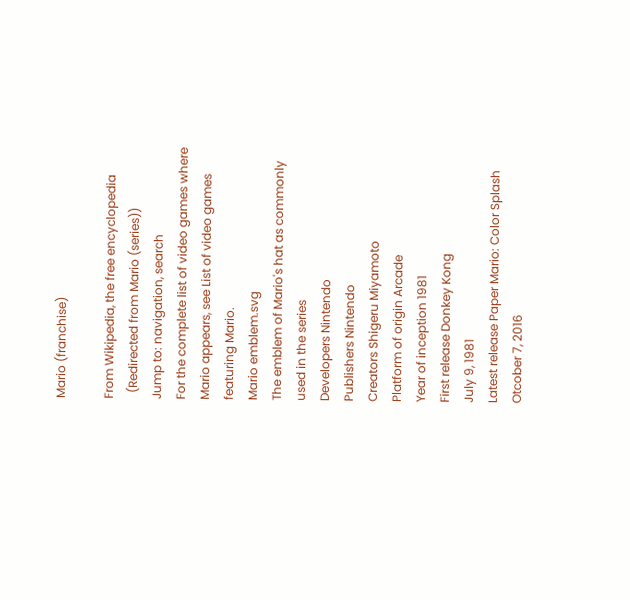Mario (franchise)

From Wikipedia, the free encyclopedia
  (Redirected from Mario (series))
Jump to: navigation, search
For the complete list of video games where Mario appears, see List of video games featuring Mario.
Mario emblem.svg
The emblem of Mario's hat as commonly used in the series
Developers Nintendo
Publishers Nintendo
Creators Shigeru Miyamoto
Platform of origin Arcade
Year of inception 1981
First release Donkey Kong
July 9, 1981
Latest release Paper Mario: Color Splash
Otcober 7, 2016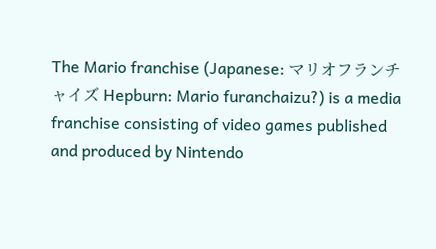The Mario franchise (Japanese: マリオフランチャイズ Hepburn: Mario furanchaizu?) is a media franchise consisting of video games published and produced by Nintendo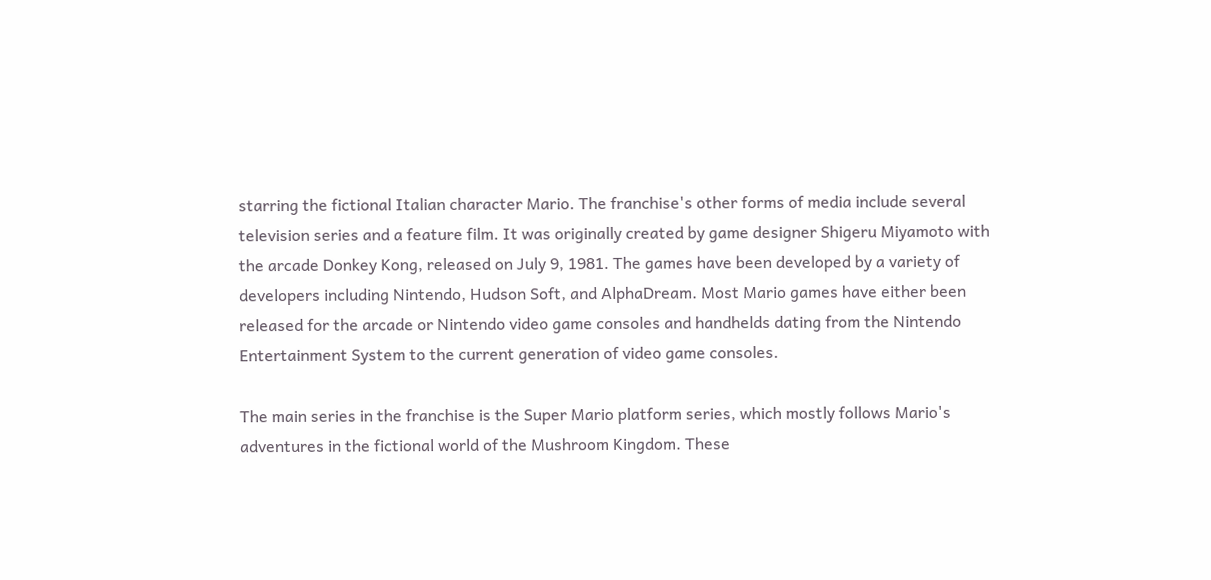starring the fictional Italian character Mario. The franchise's other forms of media include several television series and a feature film. It was originally created by game designer Shigeru Miyamoto with the arcade Donkey Kong, released on July 9, 1981. The games have been developed by a variety of developers including Nintendo, Hudson Soft, and AlphaDream. Most Mario games have either been released for the arcade or Nintendo video game consoles and handhelds dating from the Nintendo Entertainment System to the current generation of video game consoles.

The main series in the franchise is the Super Mario platform series, which mostly follows Mario's adventures in the fictional world of the Mushroom Kingdom. These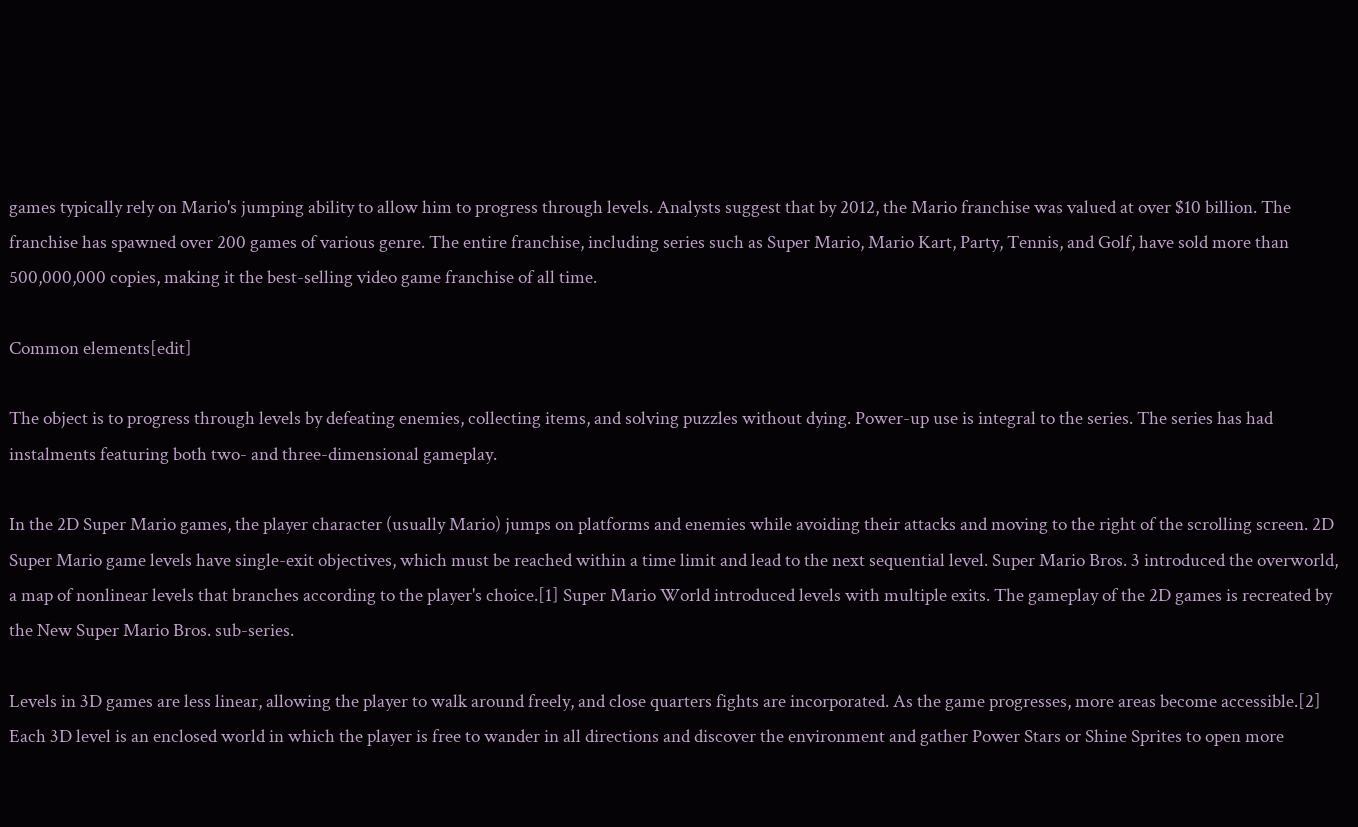games typically rely on Mario's jumping ability to allow him to progress through levels. Analysts suggest that by 2012, the Mario franchise was valued at over $10 billion. The franchise has spawned over 200 games of various genre. The entire franchise, including series such as Super Mario, Mario Kart, Party, Tennis, and Golf, have sold more than 500,000,000 copies, making it the best-selling video game franchise of all time.

Common elements[edit]

The object is to progress through levels by defeating enemies, collecting items, and solving puzzles without dying. Power-up use is integral to the series. The series has had instalments featuring both two- and three-dimensional gameplay.

In the 2D Super Mario games, the player character (usually Mario) jumps on platforms and enemies while avoiding their attacks and moving to the right of the scrolling screen. 2D Super Mario game levels have single-exit objectives, which must be reached within a time limit and lead to the next sequential level. Super Mario Bros. 3 introduced the overworld, a map of nonlinear levels that branches according to the player's choice.[1] Super Mario World introduced levels with multiple exits. The gameplay of the 2D games is recreated by the New Super Mario Bros. sub-series.

Levels in 3D games are less linear, allowing the player to walk around freely, and close quarters fights are incorporated. As the game progresses, more areas become accessible.[2] Each 3D level is an enclosed world in which the player is free to wander in all directions and discover the environment and gather Power Stars or Shine Sprites to open more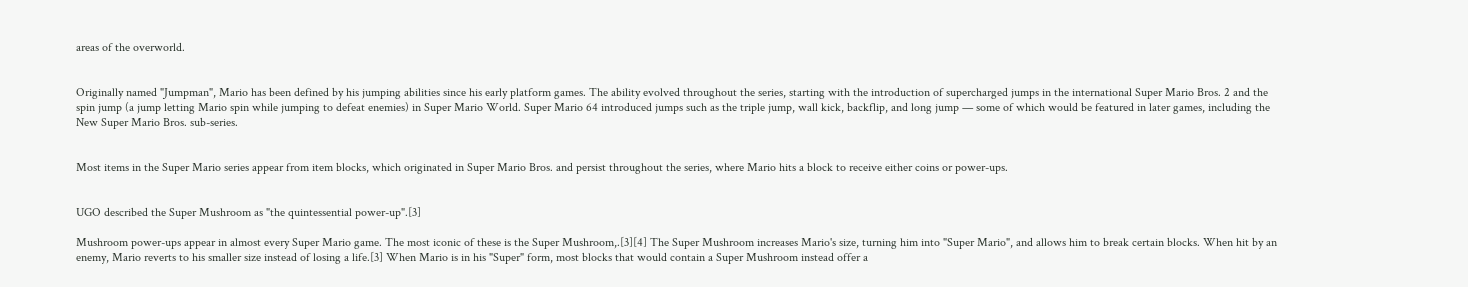areas of the overworld.


Originally named "Jumpman", Mario has been defined by his jumping abilities since his early platform games. The ability evolved throughout the series, starting with the introduction of supercharged jumps in the international Super Mario Bros. 2 and the spin jump (a jump letting Mario spin while jumping to defeat enemies) in Super Mario World. Super Mario 64 introduced jumps such as the triple jump, wall kick, backflip, and long jump — some of which would be featured in later games, including the New Super Mario Bros. sub-series.


Most items in the Super Mario series appear from item blocks, which originated in Super Mario Bros. and persist throughout the series, where Mario hits a block to receive either coins or power-ups.


UGO described the Super Mushroom as "the quintessential power-up".[3]

Mushroom power-ups appear in almost every Super Mario game. The most iconic of these is the Super Mushroom,.[3][4] The Super Mushroom increases Mario's size, turning him into "Super Mario", and allows him to break certain blocks. When hit by an enemy, Mario reverts to his smaller size instead of losing a life.[3] When Mario is in his "Super" form, most blocks that would contain a Super Mushroom instead offer a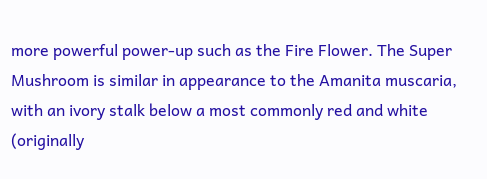more powerful power-up such as the Fire Flower. The Super Mushroom is similar in appearance to the Amanita muscaria, with an ivory stalk below a most commonly red and white (originally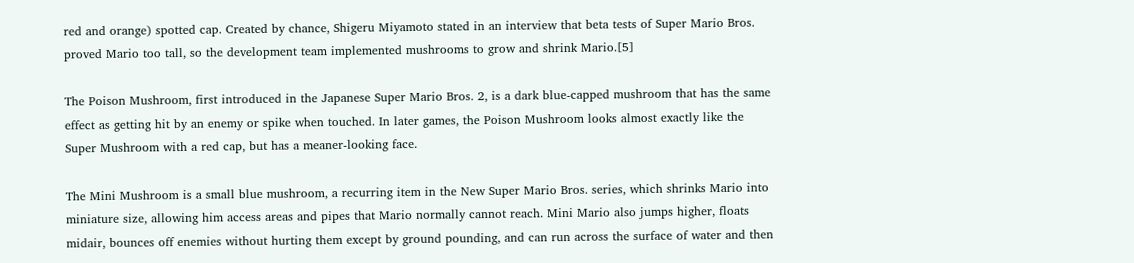red and orange) spotted cap. Created by chance, Shigeru Miyamoto stated in an interview that beta tests of Super Mario Bros. proved Mario too tall, so the development team implemented mushrooms to grow and shrink Mario.[5]

The Poison Mushroom, first introduced in the Japanese Super Mario Bros. 2, is a dark blue-capped mushroom that has the same effect as getting hit by an enemy or spike when touched. In later games, the Poison Mushroom looks almost exactly like the Super Mushroom with a red cap, but has a meaner-looking face.

The Mini Mushroom is a small blue mushroom, a recurring item in the New Super Mario Bros. series, which shrinks Mario into miniature size, allowing him access areas and pipes that Mario normally cannot reach. Mini Mario also jumps higher, floats midair, bounces off enemies without hurting them except by ground pounding, and can run across the surface of water and then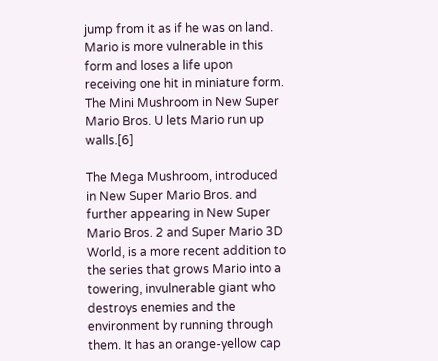jump from it as if he was on land. Mario is more vulnerable in this form and loses a life upon receiving one hit in miniature form. The Mini Mushroom in New Super Mario Bros. U lets Mario run up walls.[6]

The Mega Mushroom, introduced in New Super Mario Bros. and further appearing in New Super Mario Bros. 2 and Super Mario 3D World, is a more recent addition to the series that grows Mario into a towering, invulnerable giant who destroys enemies and the environment by running through them. It has an orange-yellow cap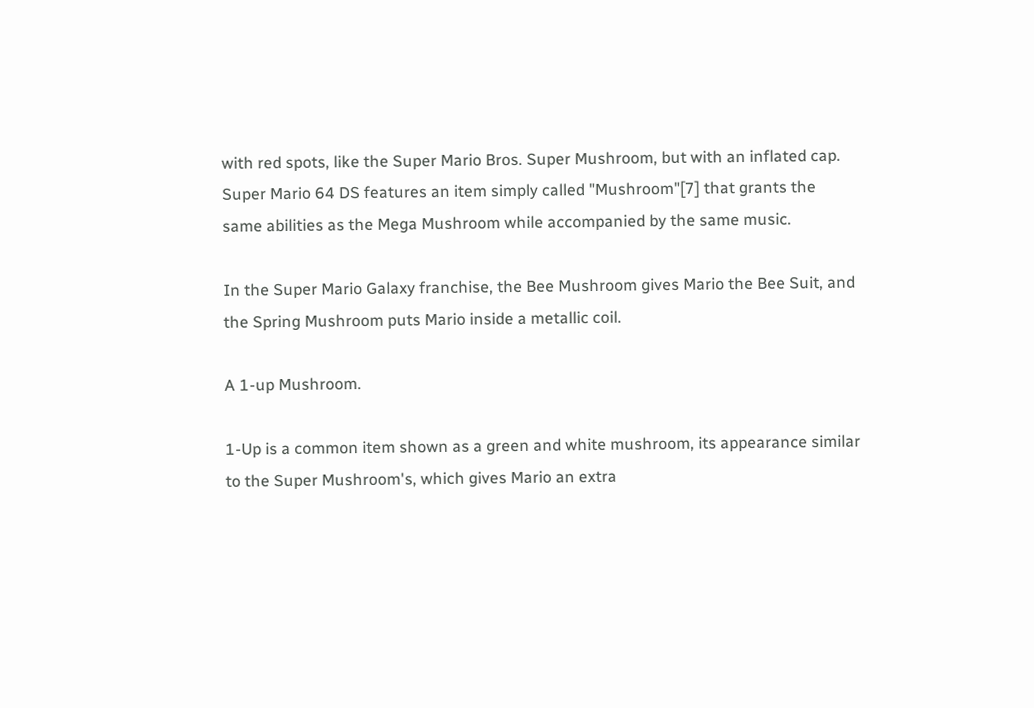with red spots, like the Super Mario Bros. Super Mushroom, but with an inflated cap. Super Mario 64 DS features an item simply called "Mushroom"[7] that grants the same abilities as the Mega Mushroom while accompanied by the same music.

In the Super Mario Galaxy franchise, the Bee Mushroom gives Mario the Bee Suit, and the Spring Mushroom puts Mario inside a metallic coil.

A 1-up Mushroom.

1-Up is a common item shown as a green and white mushroom, its appearance similar to the Super Mushroom's, which gives Mario an extra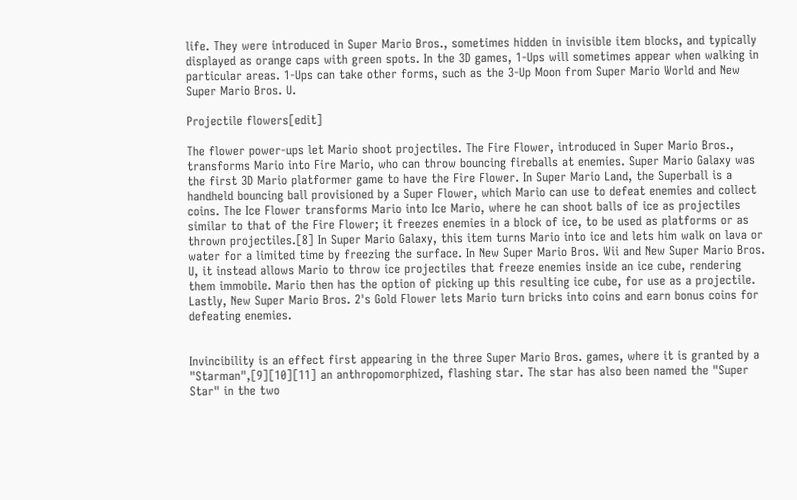life. They were introduced in Super Mario Bros., sometimes hidden in invisible item blocks, and typically displayed as orange caps with green spots. In the 3D games, 1-Ups will sometimes appear when walking in particular areas. 1-Ups can take other forms, such as the 3-Up Moon from Super Mario World and New Super Mario Bros. U.

Projectile flowers[edit]

The flower power-ups let Mario shoot projectiles. The Fire Flower, introduced in Super Mario Bros., transforms Mario into Fire Mario, who can throw bouncing fireballs at enemies. Super Mario Galaxy was the first 3D Mario platformer game to have the Fire Flower. In Super Mario Land, the Superball is a handheld bouncing ball provisioned by a Super Flower, which Mario can use to defeat enemies and collect coins. The Ice Flower transforms Mario into Ice Mario, where he can shoot balls of ice as projectiles similar to that of the Fire Flower; it freezes enemies in a block of ice, to be used as platforms or as thrown projectiles.[8] In Super Mario Galaxy, this item turns Mario into ice and lets him walk on lava or water for a limited time by freezing the surface. In New Super Mario Bros. Wii and New Super Mario Bros. U, it instead allows Mario to throw ice projectiles that freeze enemies inside an ice cube, rendering them immobile. Mario then has the option of picking up this resulting ice cube, for use as a projectile. Lastly, New Super Mario Bros. 2's Gold Flower lets Mario turn bricks into coins and earn bonus coins for defeating enemies.


Invincibility is an effect first appearing in the three Super Mario Bros. games, where it is granted by a "Starman",[9][10][11] an anthropomorphized, flashing star. The star has also been named the "Super Star" in the two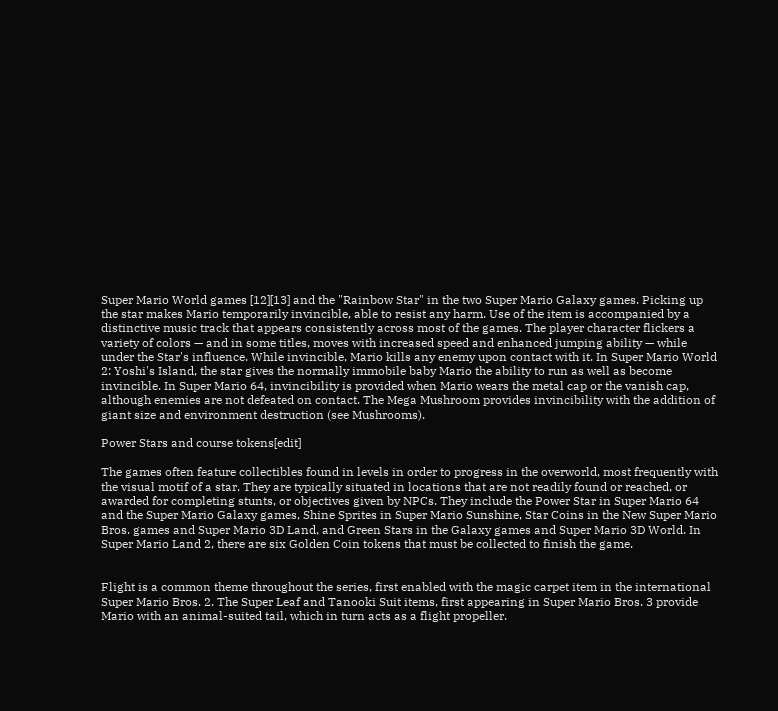Super Mario World games [12][13] and the "Rainbow Star" in the two Super Mario Galaxy games. Picking up the star makes Mario temporarily invincible, able to resist any harm. Use of the item is accompanied by a distinctive music track that appears consistently across most of the games. The player character flickers a variety of colors — and in some titles, moves with increased speed and enhanced jumping ability — while under the Star's influence. While invincible, Mario kills any enemy upon contact with it. In Super Mario World 2: Yoshi's Island, the star gives the normally immobile baby Mario the ability to run as well as become invincible. In Super Mario 64, invincibility is provided when Mario wears the metal cap or the vanish cap, although enemies are not defeated on contact. The Mega Mushroom provides invincibility with the addition of giant size and environment destruction (see Mushrooms).

Power Stars and course tokens[edit]

The games often feature collectibles found in levels in order to progress in the overworld, most frequently with the visual motif of a star. They are typically situated in locations that are not readily found or reached, or awarded for completing stunts, or objectives given by NPCs. They include the Power Star in Super Mario 64 and the Super Mario Galaxy games, Shine Sprites in Super Mario Sunshine, Star Coins in the New Super Mario Bros. games and Super Mario 3D Land, and Green Stars in the Galaxy games and Super Mario 3D World. In Super Mario Land 2, there are six Golden Coin tokens that must be collected to finish the game.


Flight is a common theme throughout the series, first enabled with the magic carpet item in the international Super Mario Bros. 2. The Super Leaf and Tanooki Suit items, first appearing in Super Mario Bros. 3 provide Mario with an animal-suited tail, which in turn acts as a flight propeller.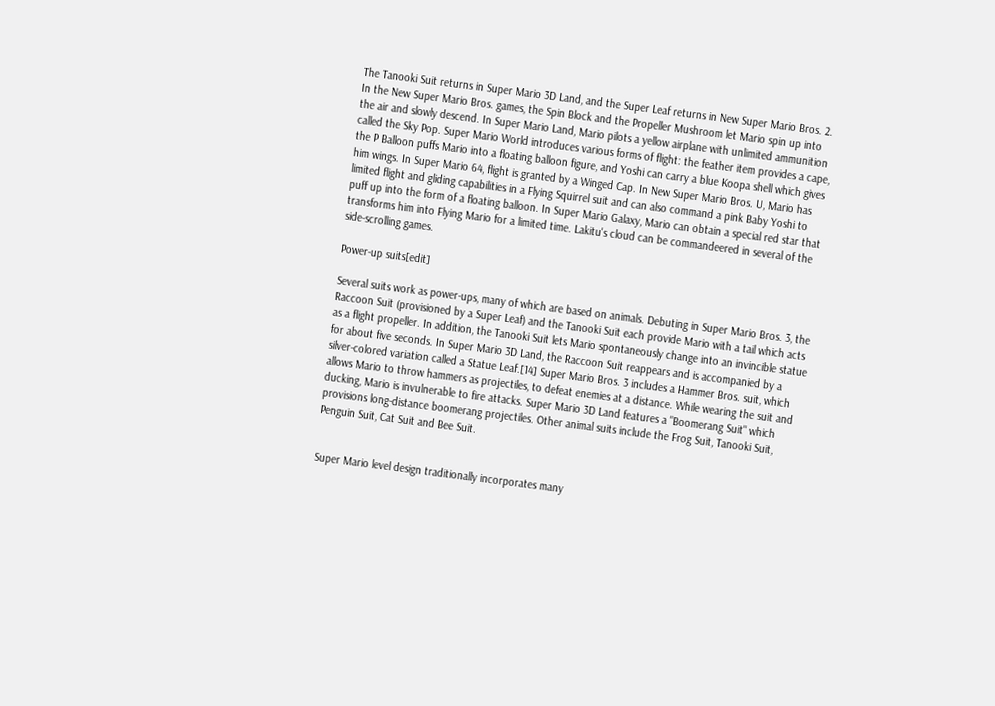The Tanooki Suit returns in Super Mario 3D Land, and the Super Leaf returns in New Super Mario Bros. 2. In the New Super Mario Bros. games, the Spin Block and the Propeller Mushroom let Mario spin up into the air and slowly descend. In Super Mario Land, Mario pilots a yellow airplane with unlimited ammunition called the Sky Pop. Super Mario World introduces various forms of flight: the feather item provides a cape, the P Balloon puffs Mario into a floating balloon figure, and Yoshi can carry a blue Koopa shell which gives him wings. In Super Mario 64, flight is granted by a Winged Cap. In New Super Mario Bros. U, Mario has limited flight and gliding capabilities in a Flying Squirrel suit and can also command a pink Baby Yoshi to puff up into the form of a floating balloon. In Super Mario Galaxy, Mario can obtain a special red star that transforms him into Flying Mario for a limited time. Lakitu's cloud can be commandeered in several of the side-scrolling games.

Power-up suits[edit]

Several suits work as power-ups, many of which are based on animals. Debuting in Super Mario Bros. 3, the Raccoon Suit (provisioned by a Super Leaf) and the Tanooki Suit each provide Mario with a tail which acts as a flight propeller. In addition, the Tanooki Suit lets Mario spontaneously change into an invincible statue for about five seconds. In Super Mario 3D Land, the Raccoon Suit reappears and is accompanied by a silver-colored variation called a Statue Leaf.[14] Super Mario Bros. 3 includes a Hammer Bros. suit, which allows Mario to throw hammers as projectiles, to defeat enemies at a distance. While wearing the suit and ducking, Mario is invulnerable to fire attacks. Super Mario 3D Land features a "Boomerang Suit" which provisions long-distance boomerang projectiles. Other animal suits include the Frog Suit, Tanooki Suit, Penguin Suit, Cat Suit and Bee Suit.


Super Mario level design traditionally incorporates many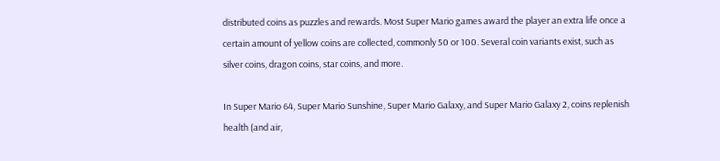distributed coins as puzzles and rewards. Most Super Mario games award the player an extra life once a certain amount of yellow coins are collected, commonly 50 or 100. Several coin variants exist, such as silver coins, dragon coins, star coins, and more.

In Super Mario 64, Super Mario Sunshine, Super Mario Galaxy, and Super Mario Galaxy 2, coins replenish health (and air,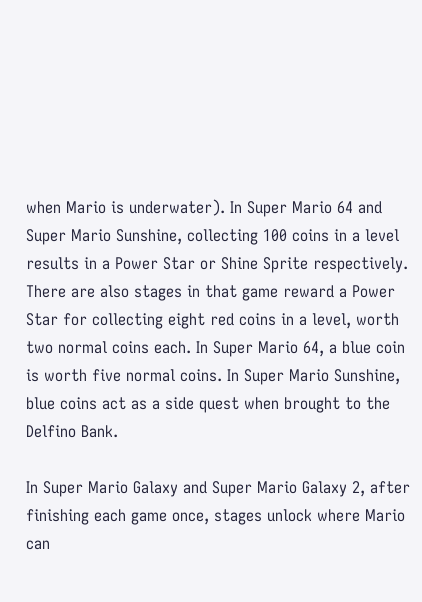when Mario is underwater). In Super Mario 64 and Super Mario Sunshine, collecting 100 coins in a level results in a Power Star or Shine Sprite respectively. There are also stages in that game reward a Power Star for collecting eight red coins in a level, worth two normal coins each. In Super Mario 64, a blue coin is worth five normal coins. In Super Mario Sunshine, blue coins act as a side quest when brought to the Delfino Bank.

In Super Mario Galaxy and Super Mario Galaxy 2, after finishing each game once, stages unlock where Mario can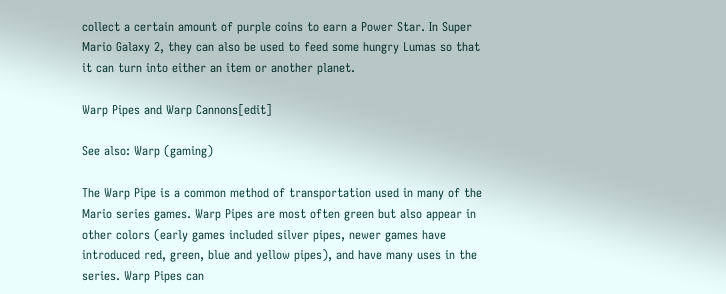collect a certain amount of purple coins to earn a Power Star. In Super Mario Galaxy 2, they can also be used to feed some hungry Lumas so that it can turn into either an item or another planet.

Warp Pipes and Warp Cannons[edit]

See also: Warp (gaming)

The Warp Pipe is a common method of transportation used in many of the Mario series games. Warp Pipes are most often green but also appear in other colors (early games included silver pipes, newer games have introduced red, green, blue and yellow pipes), and have many uses in the series. Warp Pipes can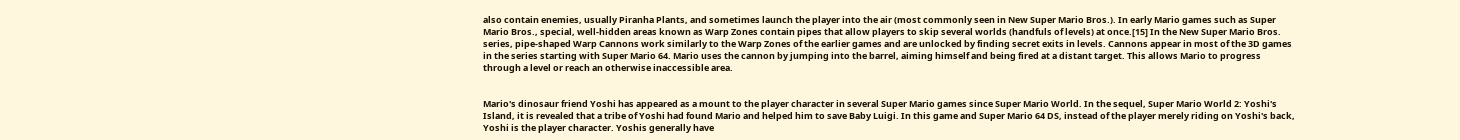also contain enemies, usually Piranha Plants, and sometimes launch the player into the air (most commonly seen in New Super Mario Bros.). In early Mario games such as Super Mario Bros., special, well-hidden areas known as Warp Zones contain pipes that allow players to skip several worlds (handfuls of levels) at once.[15] In the New Super Mario Bros. series, pipe-shaped Warp Cannons work similarly to the Warp Zones of the earlier games and are unlocked by finding secret exits in levels. Cannons appear in most of the 3D games in the series starting with Super Mario 64. Mario uses the cannon by jumping into the barrel, aiming himself and being fired at a distant target. This allows Mario to progress through a level or reach an otherwise inaccessible area.


Mario's dinosaur friend Yoshi has appeared as a mount to the player character in several Super Mario games since Super Mario World. In the sequel, Super Mario World 2: Yoshi's Island, it is revealed that a tribe of Yoshi had found Mario and helped him to save Baby Luigi. In this game and Super Mario 64 DS, instead of the player merely riding on Yoshi's back, Yoshi is the player character. Yoshis generally have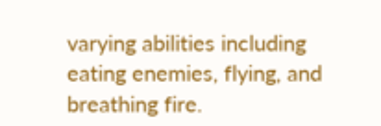varying abilities including eating enemies, flying, and breathing fire.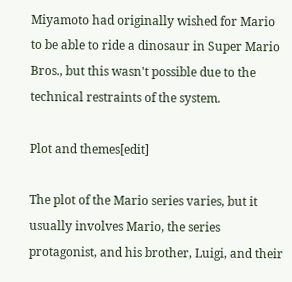Miyamoto had originally wished for Mario to be able to ride a dinosaur in Super Mario Bros., but this wasn't possible due to the technical restraints of the system.

Plot and themes[edit]

The plot of the Mario series varies, but it usually involves Mario, the series protagonist, and his brother, Luigi, and their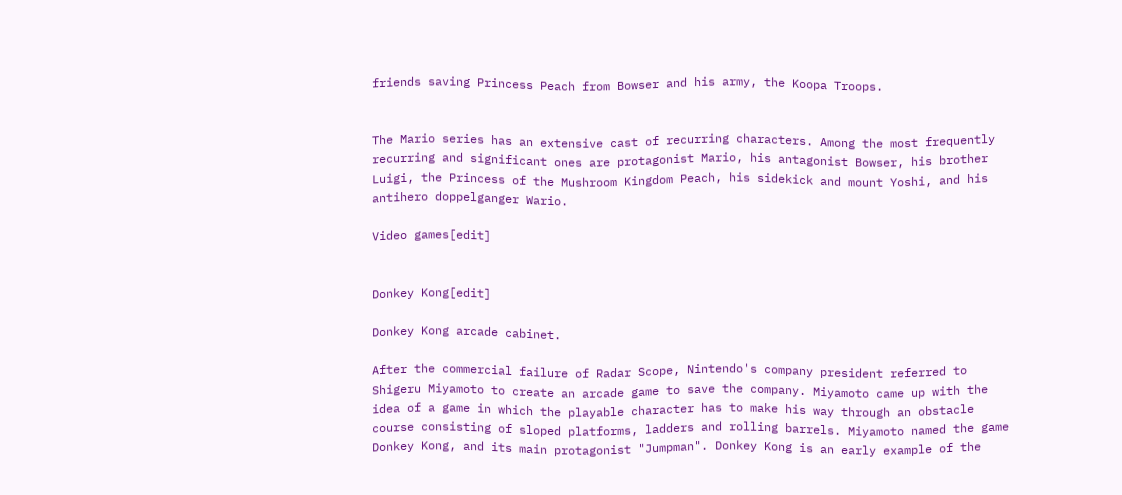friends saving Princess Peach from Bowser and his army, the Koopa Troops.


The Mario series has an extensive cast of recurring characters. Among the most frequently recurring and significant ones are protagonist Mario, his antagonist Bowser, his brother Luigi, the Princess of the Mushroom Kingdom Peach, his sidekick and mount Yoshi, and his antihero doppelganger Wario.

Video games[edit]


Donkey Kong[edit]

Donkey Kong arcade cabinet.

After the commercial failure of Radar Scope, Nintendo's company president referred to Shigeru Miyamoto to create an arcade game to save the company. Miyamoto came up with the idea of a game in which the playable character has to make his way through an obstacle course consisting of sloped platforms, ladders and rolling barrels. Miyamoto named the game Donkey Kong, and its main protagonist "Jumpman". Donkey Kong is an early example of the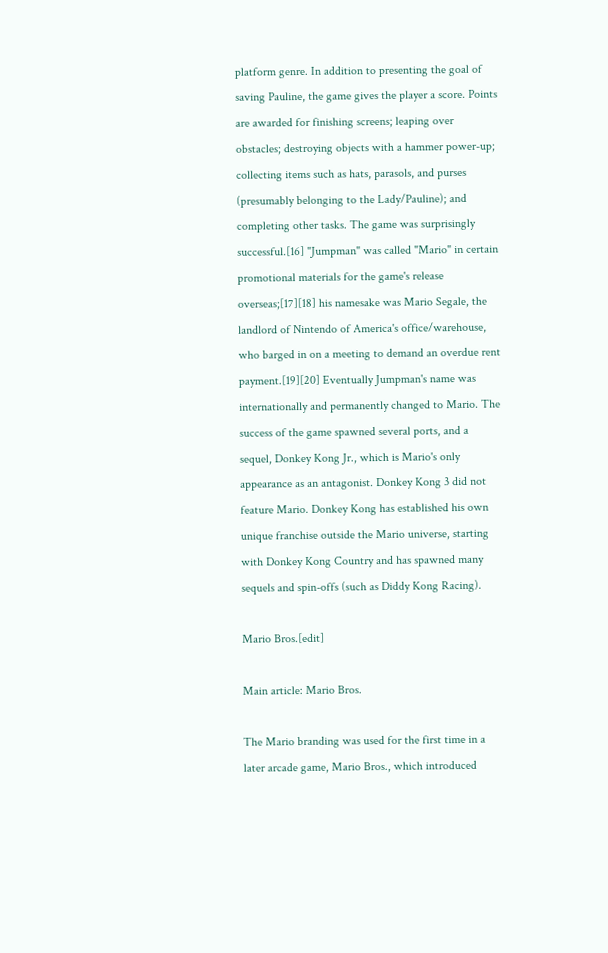platform genre. In addition to presenting the goal of saving Pauline, the game gives the player a score. Points are awarded for finishing screens; leaping over obstacles; destroying objects with a hammer power-up; collecting items such as hats, parasols, and purses (presumably belonging to the Lady/Pauline); and completing other tasks. The game was surprisingly successful.[16] "Jumpman" was called "Mario" in certain promotional materials for the game's release overseas;[17][18] his namesake was Mario Segale, the landlord of Nintendo of America's office/warehouse, who barged in on a meeting to demand an overdue rent payment.[19][20] Eventually Jumpman's name was internationally and permanently changed to Mario. The success of the game spawned several ports, and a sequel, Donkey Kong Jr., which is Mario's only appearance as an antagonist. Donkey Kong 3 did not feature Mario. Donkey Kong has established his own unique franchise outside the Mario universe, starting with Donkey Kong Country and has spawned many sequels and spin-offs (such as Diddy Kong Racing).

Mario Bros.[edit]

Main article: Mario Bros.

The Mario branding was used for the first time in a later arcade game, Mario Bros., which introduced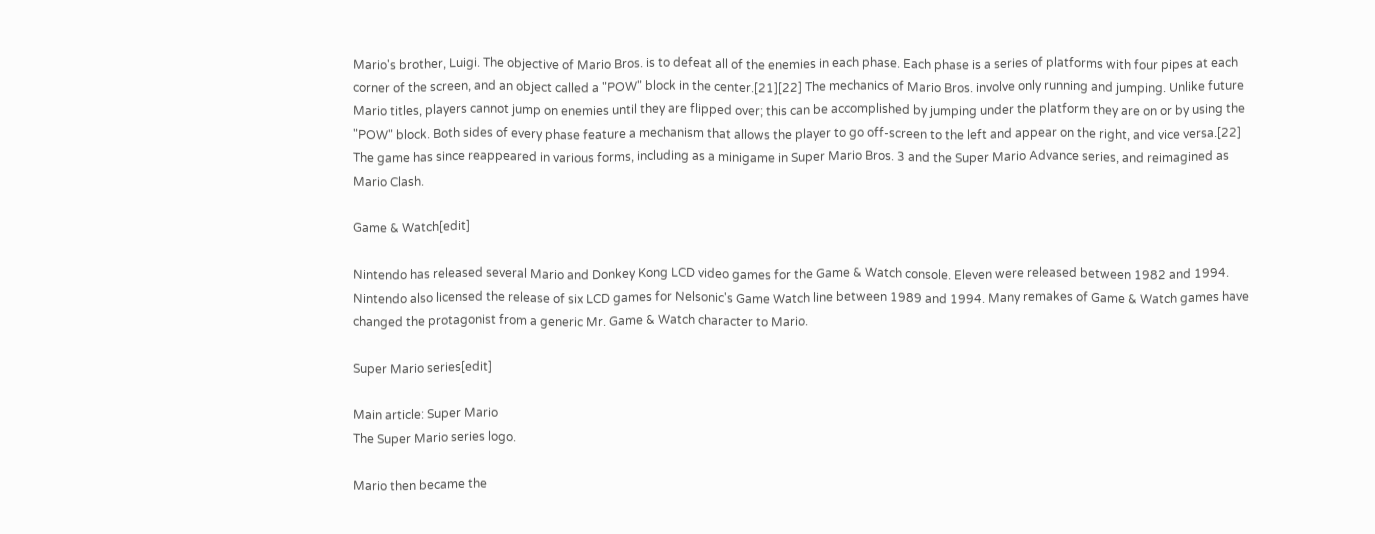Mario's brother, Luigi. The objective of Mario Bros. is to defeat all of the enemies in each phase. Each phase is a series of platforms with four pipes at each corner of the screen, and an object called a "POW" block in the center.[21][22] The mechanics of Mario Bros. involve only running and jumping. Unlike future Mario titles, players cannot jump on enemies until they are flipped over; this can be accomplished by jumping under the platform they are on or by using the "POW" block. Both sides of every phase feature a mechanism that allows the player to go off-screen to the left and appear on the right, and vice versa.[22] The game has since reappeared in various forms, including as a minigame in Super Mario Bros. 3 and the Super Mario Advance series, and reimagined as Mario Clash.

Game & Watch[edit]

Nintendo has released several Mario and Donkey Kong LCD video games for the Game & Watch console. Eleven were released between 1982 and 1994. Nintendo also licensed the release of six LCD games for Nelsonic's Game Watch line between 1989 and 1994. Many remakes of Game & Watch games have changed the protagonist from a generic Mr. Game & Watch character to Mario.

Super Mario series[edit]

Main article: Super Mario
The Super Mario series logo.

Mario then became the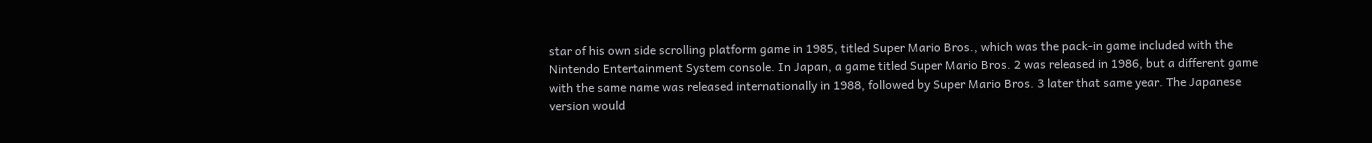star of his own side scrolling platform game in 1985, titled Super Mario Bros., which was the pack-in game included with the Nintendo Entertainment System console. In Japan, a game titled Super Mario Bros. 2 was released in 1986, but a different game with the same name was released internationally in 1988, followed by Super Mario Bros. 3 later that same year. The Japanese version would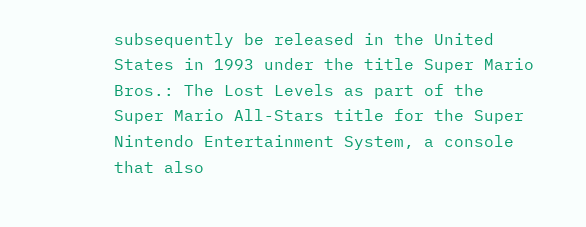subsequently be released in the United States in 1993 under the title Super Mario Bros.: The Lost Levels as part of the Super Mario All-Stars title for the Super Nintendo Entertainment System, a console that also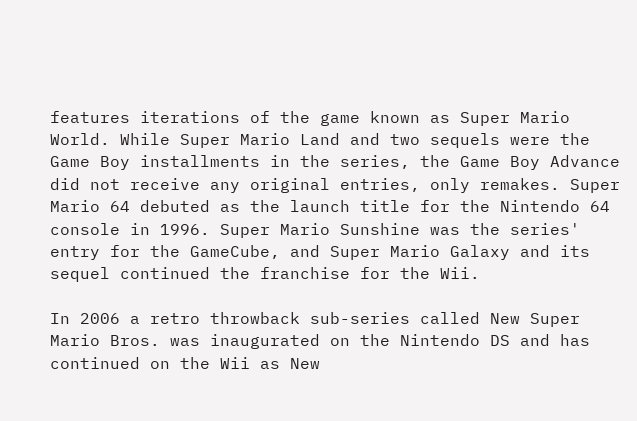features iterations of the game known as Super Mario World. While Super Mario Land and two sequels were the Game Boy installments in the series, the Game Boy Advance did not receive any original entries, only remakes. Super Mario 64 debuted as the launch title for the Nintendo 64 console in 1996. Super Mario Sunshine was the series' entry for the GameCube, and Super Mario Galaxy and its sequel continued the franchise for the Wii.

In 2006 a retro throwback sub-series called New Super Mario Bros. was inaugurated on the Nintendo DS and has continued on the Wii as New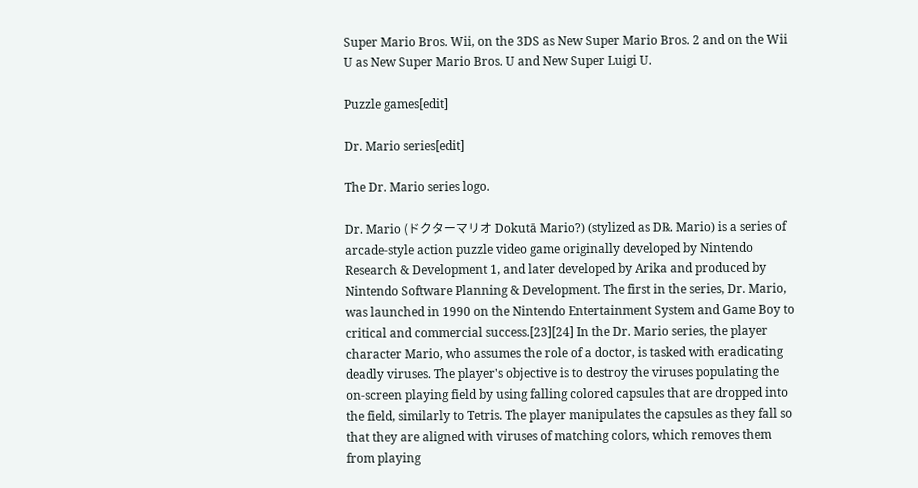Super Mario Bros. Wii, on the 3DS as New Super Mario Bros. 2 and on the Wii U as New Super Mario Bros. U and New Super Luigi U.

Puzzle games[edit]

Dr. Mario series[edit]

The Dr. Mario series logo.

Dr. Mario (ドクターマリオ Dokutā Mario?) (stylized as D℞. Mario) is a series of arcade-style action puzzle video game originally developed by Nintendo Research & Development 1, and later developed by Arika and produced by Nintendo Software Planning & Development. The first in the series, Dr. Mario, was launched in 1990 on the Nintendo Entertainment System and Game Boy to critical and commercial success.[23][24] In the Dr. Mario series, the player character Mario, who assumes the role of a doctor, is tasked with eradicating deadly viruses. The player's objective is to destroy the viruses populating the on-screen playing field by using falling colored capsules that are dropped into the field, similarly to Tetris. The player manipulates the capsules as they fall so that they are aligned with viruses of matching colors, which removes them from playing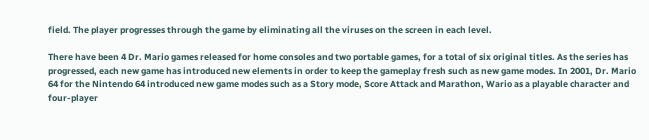field. The player progresses through the game by eliminating all the viruses on the screen in each level.

There have been 4 Dr. Mario games released for home consoles and two portable games, for a total of six original titles. As the series has progressed, each new game has introduced new elements in order to keep the gameplay fresh such as new game modes. In 2001, Dr. Mario 64 for the Nintendo 64 introduced new game modes such as a Story mode, Score Attack and Marathon, Wario as a playable character and four-player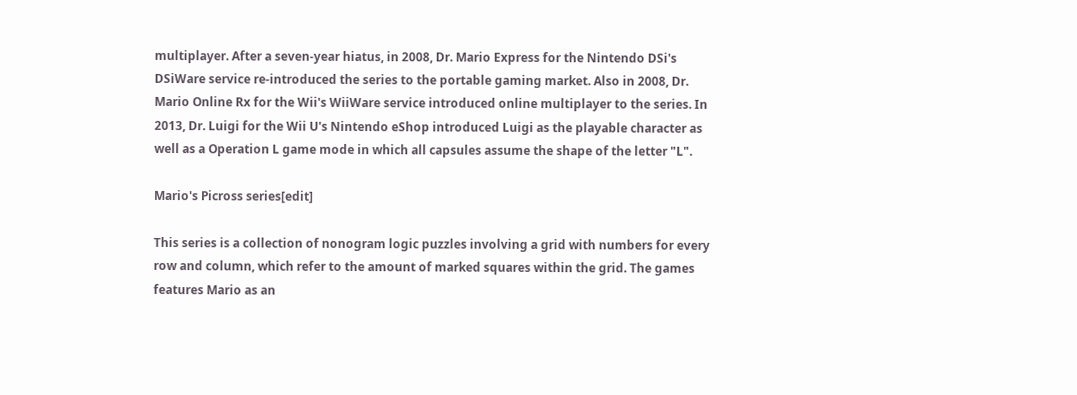multiplayer. After a seven-year hiatus, in 2008, Dr. Mario Express for the Nintendo DSi's DSiWare service re-introduced the series to the portable gaming market. Also in 2008, Dr. Mario Online Rx for the Wii's WiiWare service introduced online multiplayer to the series. In 2013, Dr. Luigi for the Wii U's Nintendo eShop introduced Luigi as the playable character as well as a Operation L game mode in which all capsules assume the shape of the letter "L".

Mario's Picross series[edit]

This series is a collection of nonogram logic puzzles involving a grid with numbers for every row and column, which refer to the amount of marked squares within the grid. The games features Mario as an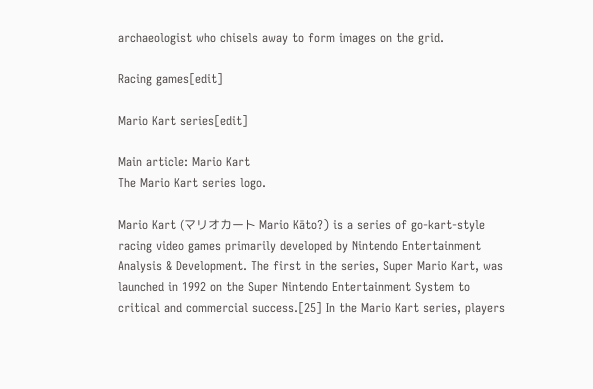archaeologist who chisels away to form images on the grid.

Racing games[edit]

Mario Kart series[edit]

Main article: Mario Kart
The Mario Kart series logo.

Mario Kart (マリオカート Mario Kāto?) is a series of go-kart-style racing video games primarily developed by Nintendo Entertainment Analysis & Development. The first in the series, Super Mario Kart, was launched in 1992 on the Super Nintendo Entertainment System to critical and commercial success.[25] In the Mario Kart series, players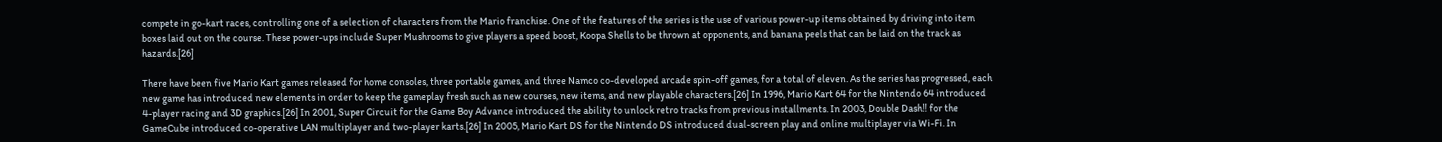compete in go-kart races, controlling one of a selection of characters from the Mario franchise. One of the features of the series is the use of various power-up items obtained by driving into item boxes laid out on the course. These power-ups include Super Mushrooms to give players a speed boost, Koopa Shells to be thrown at opponents, and banana peels that can be laid on the track as hazards.[26]

There have been five Mario Kart games released for home consoles, three portable games, and three Namco co-developed arcade spin-off games, for a total of eleven. As the series has progressed, each new game has introduced new elements in order to keep the gameplay fresh such as new courses, new items, and new playable characters.[26] In 1996, Mario Kart 64 for the Nintendo 64 introduced 4-player racing and 3D graphics.[26] In 2001, Super Circuit for the Game Boy Advance introduced the ability to unlock retro tracks from previous installments. In 2003, Double Dash‼ for the GameCube introduced co-operative LAN multiplayer and two-player karts.[26] In 2005, Mario Kart DS for the Nintendo DS introduced dual-screen play and online multiplayer via Wi-Fi. In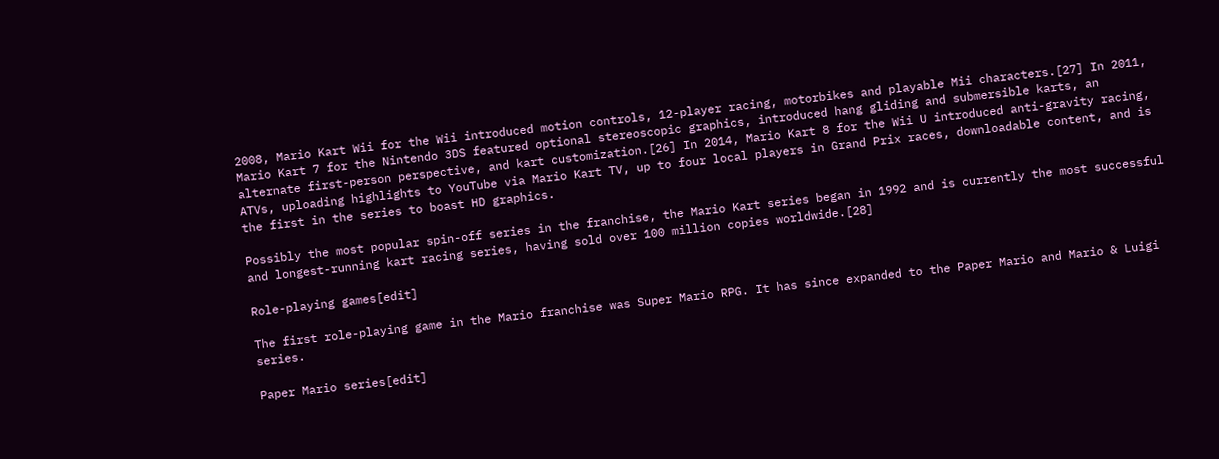2008, Mario Kart Wii for the Wii introduced motion controls, 12-player racing, motorbikes and playable Mii characters.[27] In 2011, Mario Kart 7 for the Nintendo 3DS featured optional stereoscopic graphics, introduced hang gliding and submersible karts, an alternate first-person perspective, and kart customization.[26] In 2014, Mario Kart 8 for the Wii U introduced anti-gravity racing, ATVs, uploading highlights to YouTube via Mario Kart TV, up to four local players in Grand Prix races, downloadable content, and is the first in the series to boast HD graphics.

Possibly the most popular spin-off series in the franchise, the Mario Kart series began in 1992 and is currently the most successful and longest-running kart racing series, having sold over 100 million copies worldwide.[28]

Role-playing games[edit]

The first role-playing game in the Mario franchise was Super Mario RPG. It has since expanded to the Paper Mario and Mario & Luigi series.

Paper Mario series[edit]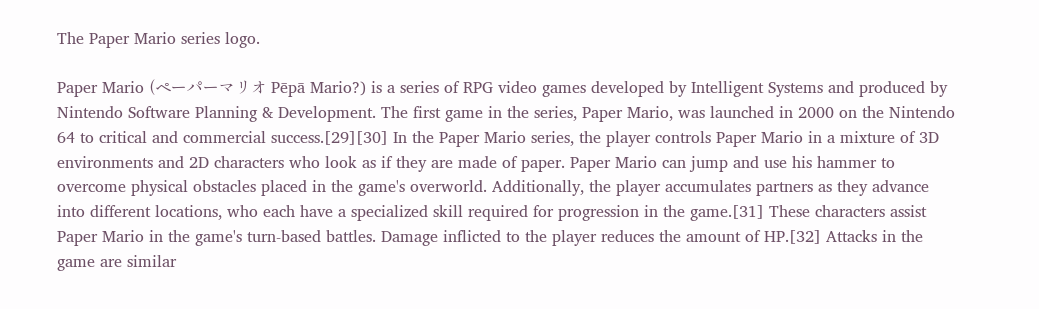The Paper Mario series logo.

Paper Mario (ペーパーマリオ Pēpā Mario?) is a series of RPG video games developed by Intelligent Systems and produced by Nintendo Software Planning & Development. The first game in the series, Paper Mario, was launched in 2000 on the Nintendo 64 to critical and commercial success.[29][30] In the Paper Mario series, the player controls Paper Mario in a mixture of 3D environments and 2D characters who look as if they are made of paper. Paper Mario can jump and use his hammer to overcome physical obstacles placed in the game's overworld. Additionally, the player accumulates partners as they advance into different locations, who each have a specialized skill required for progression in the game.[31] These characters assist Paper Mario in the game's turn-based battles. Damage inflicted to the player reduces the amount of HP.[32] Attacks in the game are similar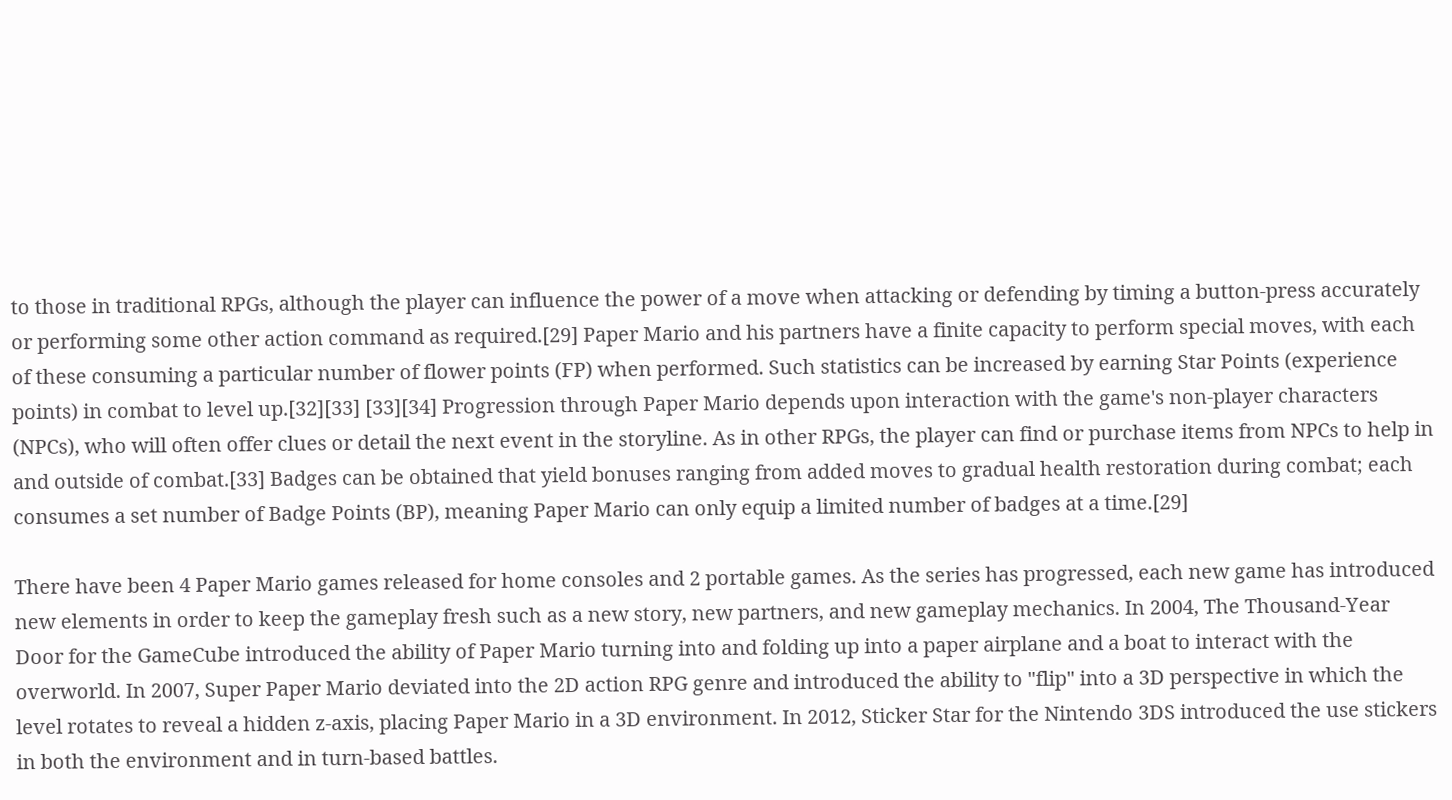to those in traditional RPGs, although the player can influence the power of a move when attacking or defending by timing a button-press accurately or performing some other action command as required.[29] Paper Mario and his partners have a finite capacity to perform special moves, with each of these consuming a particular number of flower points (FP) when performed. Such statistics can be increased by earning Star Points (experience points) in combat to level up.[32][33] [33][34] Progression through Paper Mario depends upon interaction with the game's non-player characters (NPCs), who will often offer clues or detail the next event in the storyline. As in other RPGs, the player can find or purchase items from NPCs to help in and outside of combat.[33] Badges can be obtained that yield bonuses ranging from added moves to gradual health restoration during combat; each consumes a set number of Badge Points (BP), meaning Paper Mario can only equip a limited number of badges at a time.[29]

There have been 4 Paper Mario games released for home consoles and 2 portable games. As the series has progressed, each new game has introduced new elements in order to keep the gameplay fresh such as a new story, new partners, and new gameplay mechanics. In 2004, The Thousand-Year Door for the GameCube introduced the ability of Paper Mario turning into and folding up into a paper airplane and a boat to interact with the overworld. In 2007, Super Paper Mario deviated into the 2D action RPG genre and introduced the ability to "flip" into a 3D perspective in which the level rotates to reveal a hidden z-axis, placing Paper Mario in a 3D environment. In 2012, Sticker Star for the Nintendo 3DS introduced the use stickers in both the environment and in turn-based battles.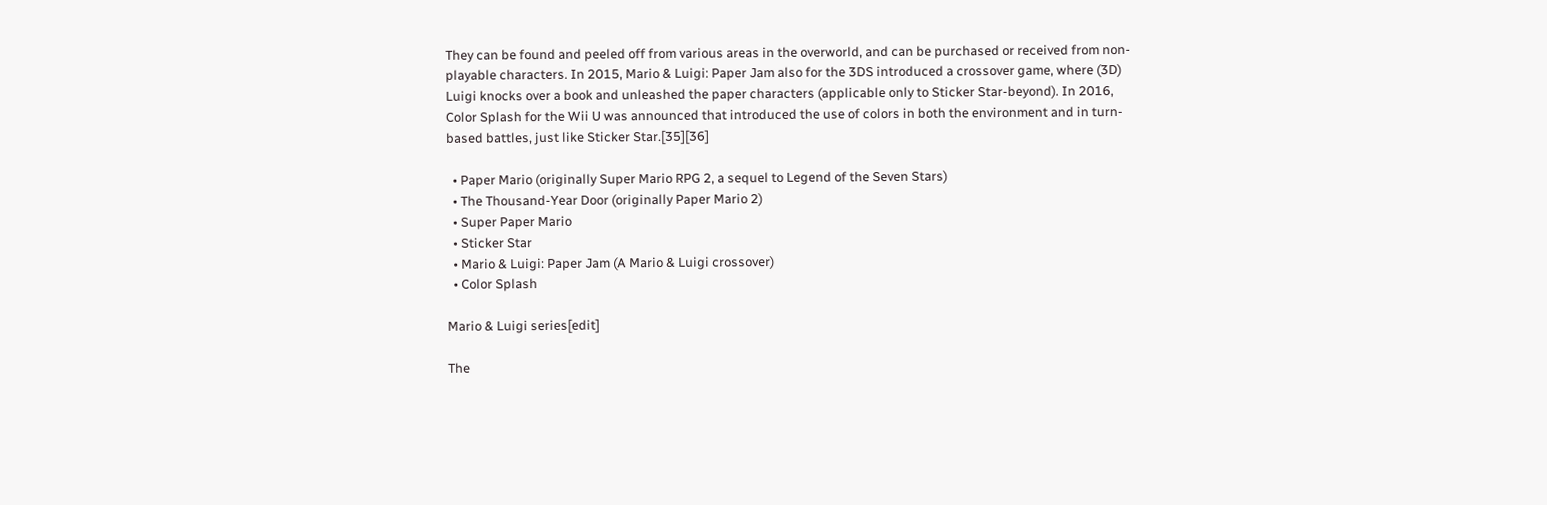They can be found and peeled off from various areas in the overworld, and can be purchased or received from non-playable characters. In 2015, Mario & Luigi: Paper Jam also for the 3DS introduced a crossover game, where (3D) Luigi knocks over a book and unleashed the paper characters (applicable only to Sticker Star-beyond). In 2016, Color Splash for the Wii U was announced that introduced the use of colors in both the environment and in turn-based battles, just like Sticker Star.[35][36]

  • Paper Mario (originally Super Mario RPG 2, a sequel to Legend of the Seven Stars)
  • The Thousand-Year Door (originally Paper Mario 2)
  • Super Paper Mario
  • Sticker Star
  • Mario & Luigi: Paper Jam (A Mario & Luigi crossover)
  • Color Splash

Mario & Luigi series[edit]

The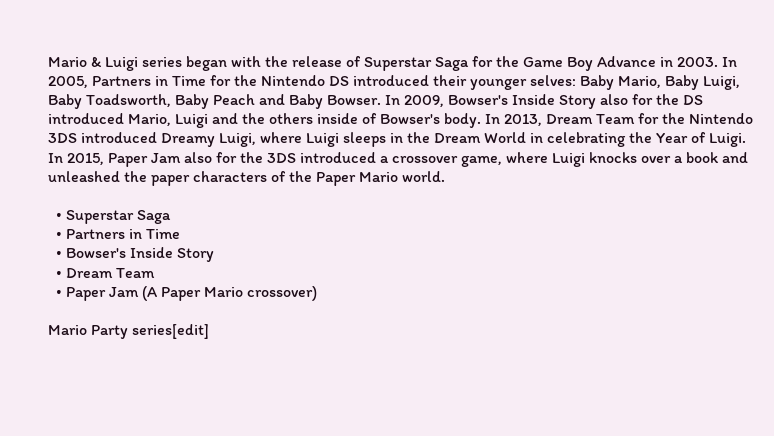Mario & Luigi series began with the release of Superstar Saga for the Game Boy Advance in 2003. In 2005, Partners in Time for the Nintendo DS introduced their younger selves: Baby Mario, Baby Luigi, Baby Toadsworth, Baby Peach and Baby Bowser. In 2009, Bowser's Inside Story also for the DS introduced Mario, Luigi and the others inside of Bowser's body. In 2013, Dream Team for the Nintendo 3DS introduced Dreamy Luigi, where Luigi sleeps in the Dream World in celebrating the Year of Luigi. In 2015, Paper Jam also for the 3DS introduced a crossover game, where Luigi knocks over a book and unleashed the paper characters of the Paper Mario world.

  • Superstar Saga
  • Partners in Time
  • Bowser's Inside Story
  • Dream Team
  • Paper Jam (A Paper Mario crossover)

Mario Party series[edit]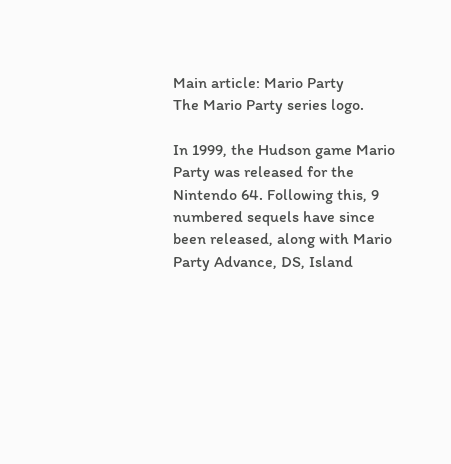Main article: Mario Party
The Mario Party series logo.

In 1999, the Hudson game Mario Party was released for the Nintendo 64. Following this, 9 numbered sequels have since been released, along with Mario Party Advance, DS, Island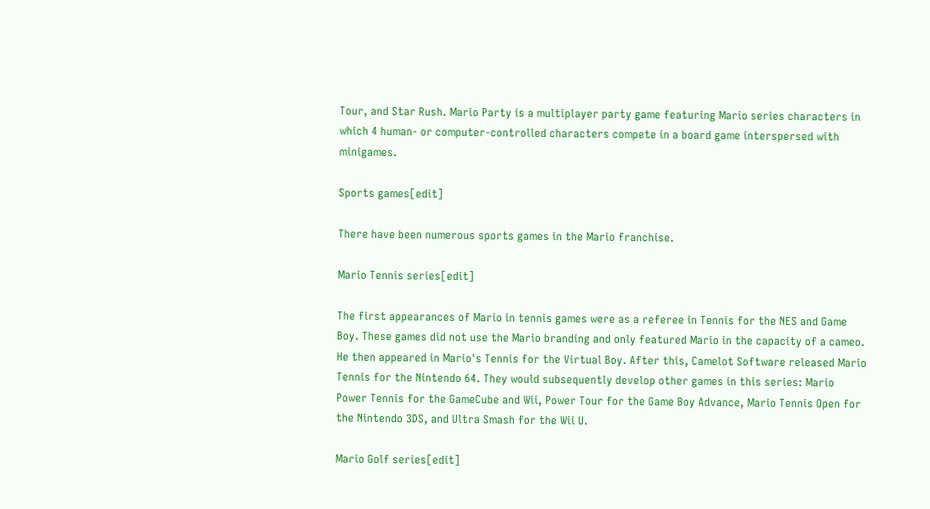Tour, and Star Rush. Mario Party is a multiplayer party game featuring Mario series characters in which 4 human- or computer-controlled characters compete in a board game interspersed with minigames.

Sports games[edit]

There have been numerous sports games in the Mario franchise.

Mario Tennis series[edit]

The first appearances of Mario in tennis games were as a referee in Tennis for the NES and Game Boy. These games did not use the Mario branding and only featured Mario in the capacity of a cameo. He then appeared in Mario's Tennis for the Virtual Boy. After this, Camelot Software released Mario Tennis for the Nintendo 64. They would subsequently develop other games in this series: Mario Power Tennis for the GameCube and Wii, Power Tour for the Game Boy Advance, Mario Tennis Open for the Nintendo 3DS, and Ultra Smash for the Wii U.

Mario Golf series[edit]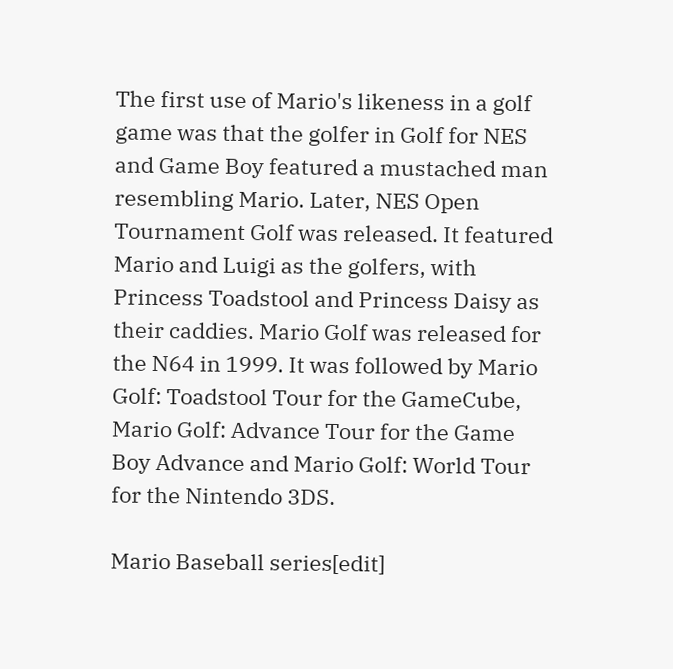The first use of Mario's likeness in a golf game was that the golfer in Golf for NES and Game Boy featured a mustached man resembling Mario. Later, NES Open Tournament Golf was released. It featured Mario and Luigi as the golfers, with Princess Toadstool and Princess Daisy as their caddies. Mario Golf was released for the N64 in 1999. It was followed by Mario Golf: Toadstool Tour for the GameCube, Mario Golf: Advance Tour for the Game Boy Advance and Mario Golf: World Tour for the Nintendo 3DS.

Mario Baseball series[edit]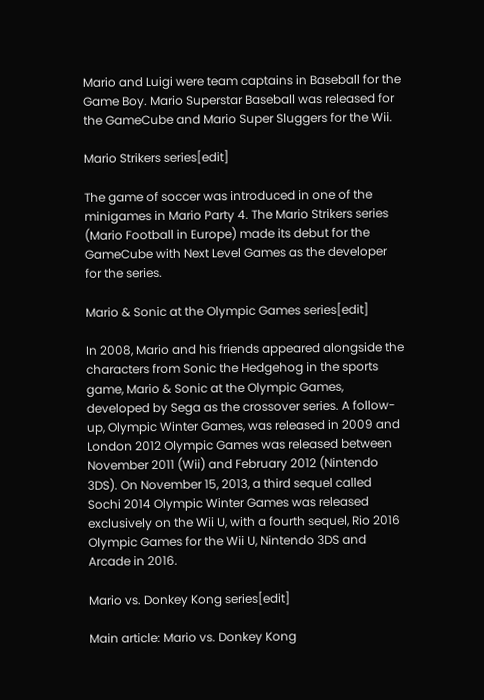Mario and Luigi were team captains in Baseball for the Game Boy. Mario Superstar Baseball was released for the GameCube and Mario Super Sluggers for the Wii.

Mario Strikers series[edit]

The game of soccer was introduced in one of the minigames in Mario Party 4. The Mario Strikers series (Mario Football in Europe) made its debut for the GameCube with Next Level Games as the developer for the series.

Mario & Sonic at the Olympic Games series[edit]

In 2008, Mario and his friends appeared alongside the characters from Sonic the Hedgehog in the sports game, Mario & Sonic at the Olympic Games, developed by Sega as the crossover series. A follow-up, Olympic Winter Games, was released in 2009 and London 2012 Olympic Games was released between November 2011 (Wii) and February 2012 (Nintendo 3DS). On November 15, 2013, a third sequel called Sochi 2014 Olympic Winter Games was released exclusively on the Wii U, with a fourth sequel, Rio 2016 Olympic Games for the Wii U, Nintendo 3DS and Arcade in 2016.

Mario vs. Donkey Kong series[edit]

Main article: Mario vs. Donkey Kong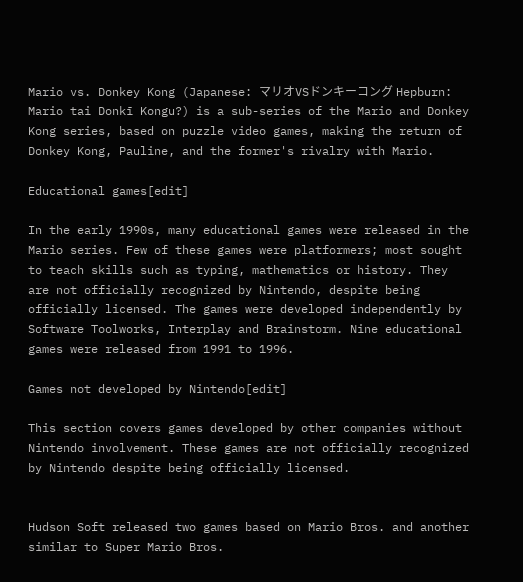Mario vs. Donkey Kong (Japanese: マリオVSドンキーコング Hepburn: Mario tai Donkī Kongu?) is a sub-series of the Mario and Donkey Kong series, based on puzzle video games, making the return of Donkey Kong, Pauline, and the former's rivalry with Mario.

Educational games[edit]

In the early 1990s, many educational games were released in the Mario series. Few of these games were platformers; most sought to teach skills such as typing, mathematics or history. They are not officially recognized by Nintendo, despite being officially licensed. The games were developed independently by Software Toolworks, Interplay and Brainstorm. Nine educational games were released from 1991 to 1996.

Games not developed by Nintendo[edit]

This section covers games developed by other companies without Nintendo involvement. These games are not officially recognized by Nintendo despite being officially licensed.


Hudson Soft released two games based on Mario Bros. and another similar to Super Mario Bros.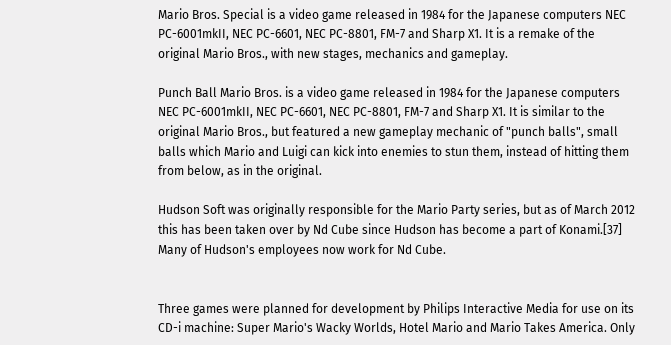Mario Bros. Special is a video game released in 1984 for the Japanese computers NEC PC-6001mkII, NEC PC-6601, NEC PC-8801, FM-7 and Sharp X1. It is a remake of the original Mario Bros., with new stages, mechanics and gameplay.

Punch Ball Mario Bros. is a video game released in 1984 for the Japanese computers NEC PC-6001mkII, NEC PC-6601, NEC PC-8801, FM-7 and Sharp X1. It is similar to the original Mario Bros., but featured a new gameplay mechanic of "punch balls", small balls which Mario and Luigi can kick into enemies to stun them, instead of hitting them from below, as in the original.

Hudson Soft was originally responsible for the Mario Party series, but as of March 2012 this has been taken over by Nd Cube since Hudson has become a part of Konami.[37] Many of Hudson's employees now work for Nd Cube.


Three games were planned for development by Philips Interactive Media for use on its CD-i machine: Super Mario's Wacky Worlds, Hotel Mario and Mario Takes America. Only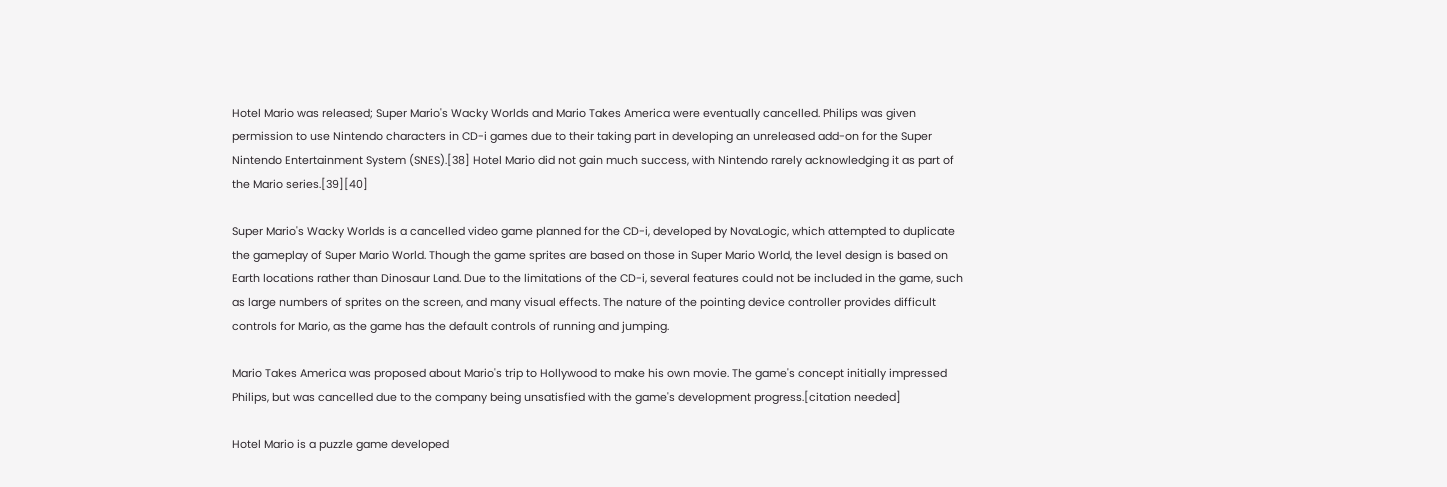Hotel Mario was released; Super Mario's Wacky Worlds and Mario Takes America were eventually cancelled. Philips was given permission to use Nintendo characters in CD-i games due to their taking part in developing an unreleased add-on for the Super Nintendo Entertainment System (SNES).[38] Hotel Mario did not gain much success, with Nintendo rarely acknowledging it as part of the Mario series.[39][40]

Super Mario's Wacky Worlds is a cancelled video game planned for the CD-i, developed by NovaLogic, which attempted to duplicate the gameplay of Super Mario World. Though the game sprites are based on those in Super Mario World, the level design is based on Earth locations rather than Dinosaur Land. Due to the limitations of the CD-i, several features could not be included in the game, such as large numbers of sprites on the screen, and many visual effects. The nature of the pointing device controller provides difficult controls for Mario, as the game has the default controls of running and jumping.

Mario Takes America was proposed about Mario's trip to Hollywood to make his own movie. The game's concept initially impressed Philips, but was cancelled due to the company being unsatisfied with the game's development progress.[citation needed]

Hotel Mario is a puzzle game developed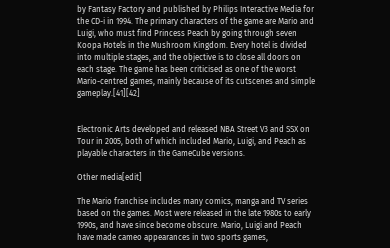by Fantasy Factory and published by Philips Interactive Media for the CD-i in 1994. The primary characters of the game are Mario and Luigi, who must find Princess Peach by going through seven Koopa Hotels in the Mushroom Kingdom. Every hotel is divided into multiple stages, and the objective is to close all doors on each stage. The game has been criticised as one of the worst Mario-centred games, mainly because of its cutscenes and simple gameplay.[41][42]


Electronic Arts developed and released NBA Street V3 and SSX on Tour in 2005, both of which included Mario, Luigi, and Peach as playable characters in the GameCube versions.

Other media[edit]

The Mario franchise includes many comics, manga and TV series based on the games. Most were released in the late 1980s to early 1990s, and have since become obscure. Mario, Luigi and Peach have made cameo appearances in two sports games,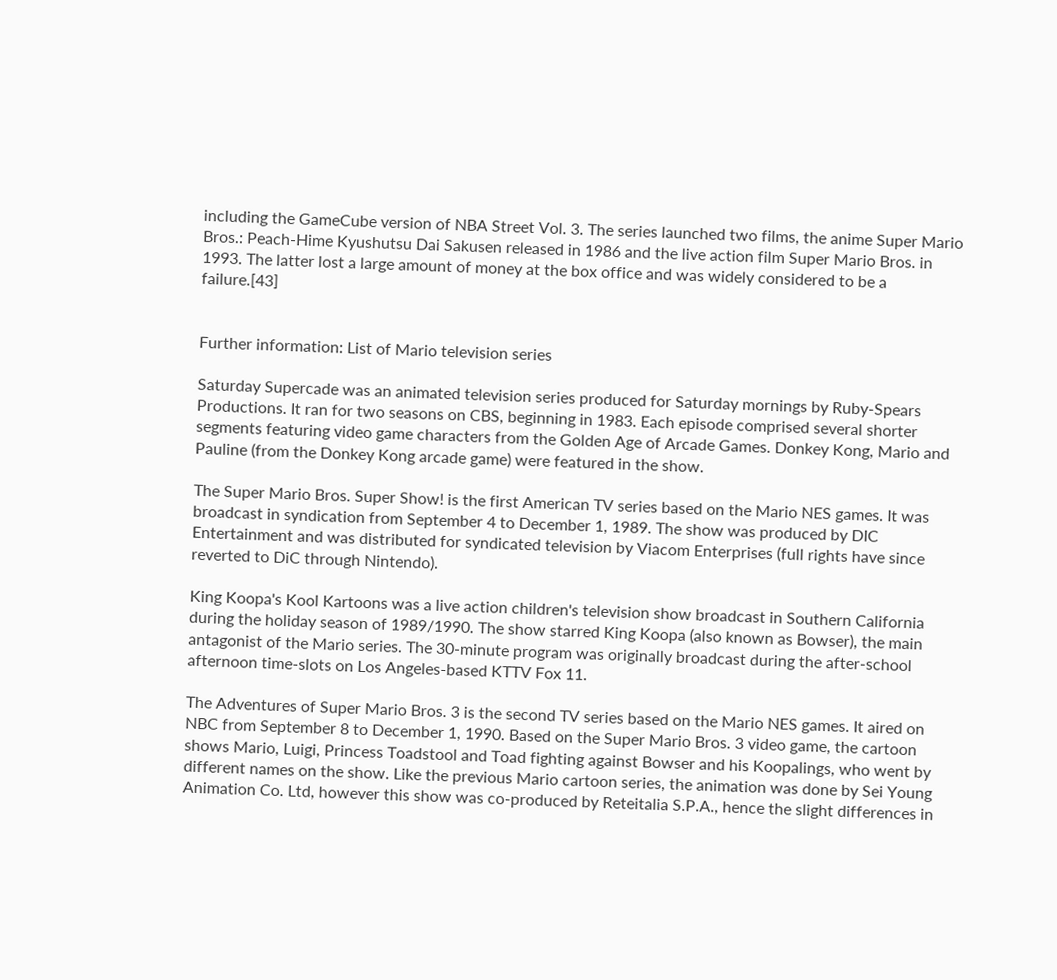including the GameCube version of NBA Street Vol. 3. The series launched two films, the anime Super Mario Bros.: Peach-Hime Kyushutsu Dai Sakusen released in 1986 and the live action film Super Mario Bros. in 1993. The latter lost a large amount of money at the box office and was widely considered to be a failure.[43]


Further information: List of Mario television series

Saturday Supercade was an animated television series produced for Saturday mornings by Ruby-Spears Productions. It ran for two seasons on CBS, beginning in 1983. Each episode comprised several shorter segments featuring video game characters from the Golden Age of Arcade Games. Donkey Kong, Mario and Pauline (from the Donkey Kong arcade game) were featured in the show.

The Super Mario Bros. Super Show! is the first American TV series based on the Mario NES games. It was broadcast in syndication from September 4 to December 1, 1989. The show was produced by DIC Entertainment and was distributed for syndicated television by Viacom Enterprises (full rights have since reverted to DiC through Nintendo).

King Koopa's Kool Kartoons was a live action children's television show broadcast in Southern California during the holiday season of 1989/1990. The show starred King Koopa (also known as Bowser), the main antagonist of the Mario series. The 30-minute program was originally broadcast during the after-school afternoon time-slots on Los Angeles-based KTTV Fox 11.

The Adventures of Super Mario Bros. 3 is the second TV series based on the Mario NES games. It aired on NBC from September 8 to December 1, 1990. Based on the Super Mario Bros. 3 video game, the cartoon shows Mario, Luigi, Princess Toadstool and Toad fighting against Bowser and his Koopalings, who went by different names on the show. Like the previous Mario cartoon series, the animation was done by Sei Young Animation Co. Ltd, however this show was co-produced by Reteitalia S.P.A., hence the slight differences in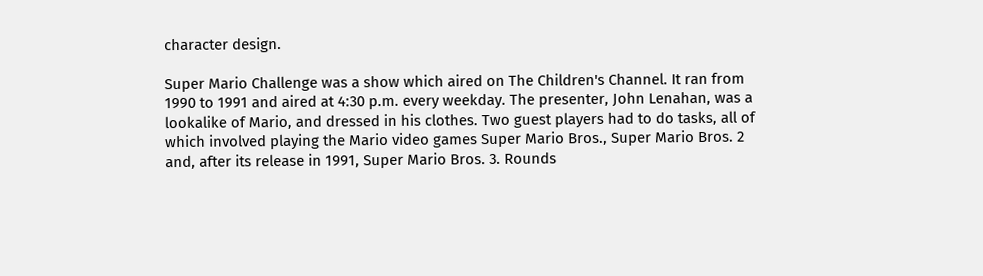character design.

Super Mario Challenge was a show which aired on The Children's Channel. It ran from 1990 to 1991 and aired at 4:30 p.m. every weekday. The presenter, John Lenahan, was a lookalike of Mario, and dressed in his clothes. Two guest players had to do tasks, all of which involved playing the Mario video games Super Mario Bros., Super Mario Bros. 2 and, after its release in 1991, Super Mario Bros. 3. Rounds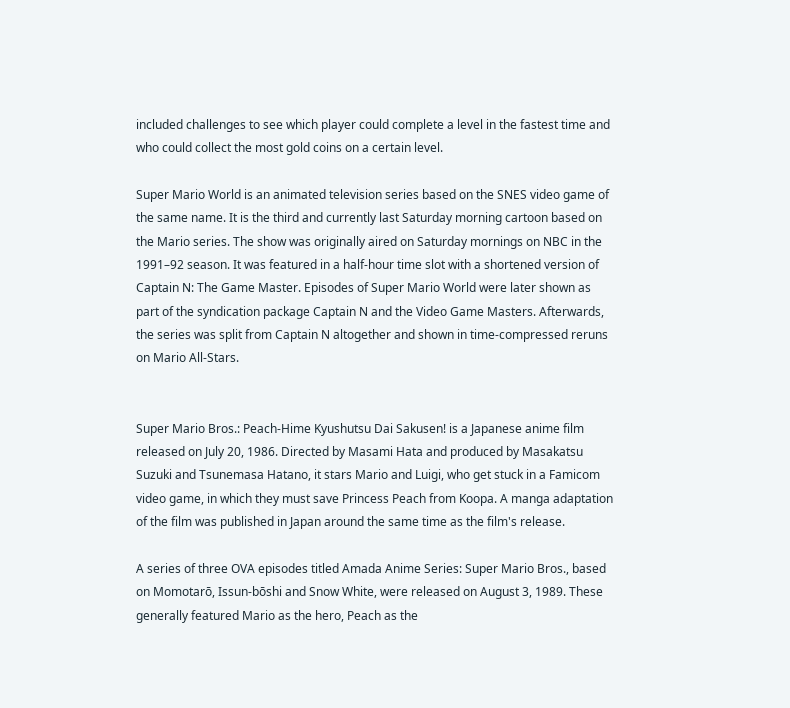included challenges to see which player could complete a level in the fastest time and who could collect the most gold coins on a certain level.

Super Mario World is an animated television series based on the SNES video game of the same name. It is the third and currently last Saturday morning cartoon based on the Mario series. The show was originally aired on Saturday mornings on NBC in the 1991–92 season. It was featured in a half-hour time slot with a shortened version of Captain N: The Game Master. Episodes of Super Mario World were later shown as part of the syndication package Captain N and the Video Game Masters. Afterwards, the series was split from Captain N altogether and shown in time-compressed reruns on Mario All-Stars.


Super Mario Bros.: Peach-Hime Kyushutsu Dai Sakusen! is a Japanese anime film released on July 20, 1986. Directed by Masami Hata and produced by Masakatsu Suzuki and Tsunemasa Hatano, it stars Mario and Luigi, who get stuck in a Famicom video game, in which they must save Princess Peach from Koopa. A manga adaptation of the film was published in Japan around the same time as the film's release.

A series of three OVA episodes titled Amada Anime Series: Super Mario Bros., based on Momotarō, Issun-bōshi and Snow White, were released on August 3, 1989. These generally featured Mario as the hero, Peach as the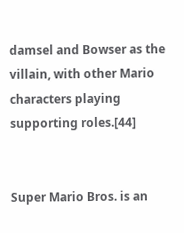damsel and Bowser as the villain, with other Mario characters playing supporting roles.[44]


Super Mario Bros. is an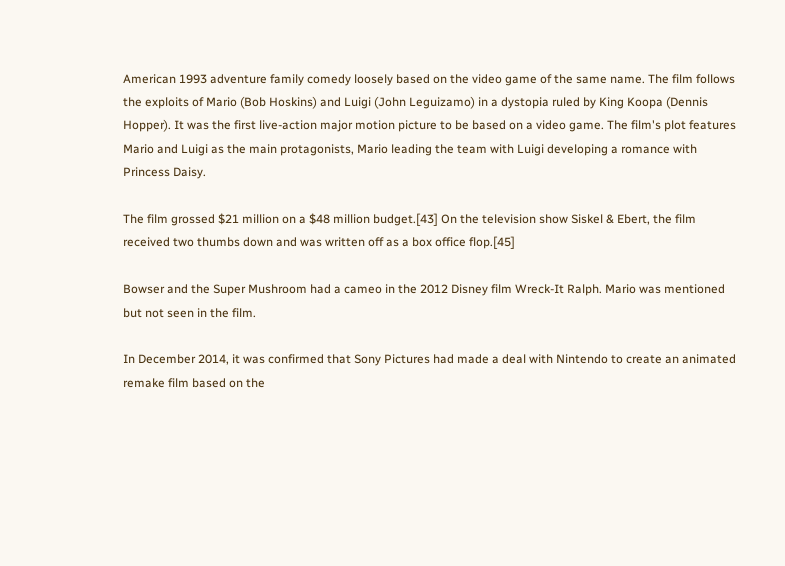American 1993 adventure family comedy loosely based on the video game of the same name. The film follows the exploits of Mario (Bob Hoskins) and Luigi (John Leguizamo) in a dystopia ruled by King Koopa (Dennis Hopper). It was the first live-action major motion picture to be based on a video game. The film's plot features Mario and Luigi as the main protagonists, Mario leading the team with Luigi developing a romance with Princess Daisy.

The film grossed $21 million on a $48 million budget.[43] On the television show Siskel & Ebert, the film received two thumbs down and was written off as a box office flop.[45]

Bowser and the Super Mushroom had a cameo in the 2012 Disney film Wreck-It Ralph. Mario was mentioned but not seen in the film.

In December 2014, it was confirmed that Sony Pictures had made a deal with Nintendo to create an animated remake film based on the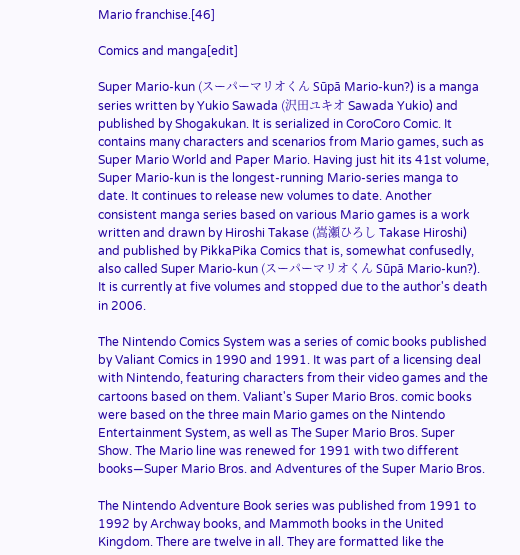Mario franchise.[46]

Comics and manga[edit]

Super Mario-kun (スーパーマリオくん Sūpā Mario-kun?) is a manga series written by Yukio Sawada (沢田ユキオ Sawada Yukio) and published by Shogakukan. It is serialized in CoroCoro Comic. It contains many characters and scenarios from Mario games, such as Super Mario World and Paper Mario. Having just hit its 41st volume, Super Mario-kun is the longest-running Mario-series manga to date. It continues to release new volumes to date. Another consistent manga series based on various Mario games is a work written and drawn by Hiroshi Takase (嵩瀬ひろし Takase Hiroshi) and published by PikkaPika Comics that is, somewhat confusedly, also called Super Mario-kun (スーパーマリオくん Sūpā Mario-kun?). It is currently at five volumes and stopped due to the author's death in 2006.

The Nintendo Comics System was a series of comic books published by Valiant Comics in 1990 and 1991. It was part of a licensing deal with Nintendo, featuring characters from their video games and the cartoons based on them. Valiant's Super Mario Bros. comic books were based on the three main Mario games on the Nintendo Entertainment System, as well as The Super Mario Bros. Super Show. The Mario line was renewed for 1991 with two different books—Super Mario Bros. and Adventures of the Super Mario Bros.

The Nintendo Adventure Book series was published from 1991 to 1992 by Archway books, and Mammoth books in the United Kingdom. There are twelve in all. They are formatted like the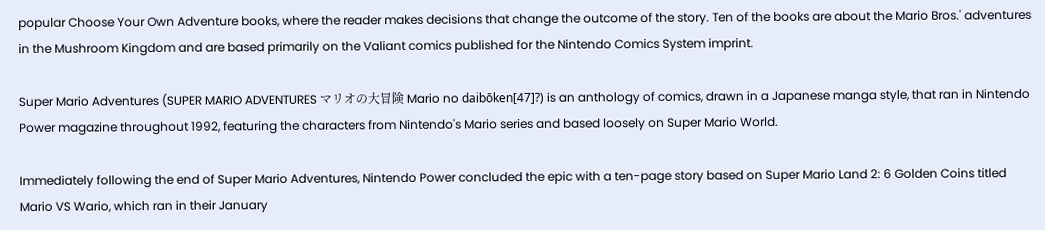popular Choose Your Own Adventure books, where the reader makes decisions that change the outcome of the story. Ten of the books are about the Mario Bros.' adventures in the Mushroom Kingdom and are based primarily on the Valiant comics published for the Nintendo Comics System imprint.

Super Mario Adventures (SUPER MARIO ADVENTURES マリオの大冒険 Mario no daibōken[47]?) is an anthology of comics, drawn in a Japanese manga style, that ran in Nintendo Power magazine throughout 1992, featuring the characters from Nintendo's Mario series and based loosely on Super Mario World.

Immediately following the end of Super Mario Adventures, Nintendo Power concluded the epic with a ten-page story based on Super Mario Land 2: 6 Golden Coins titled Mario VS Wario, which ran in their January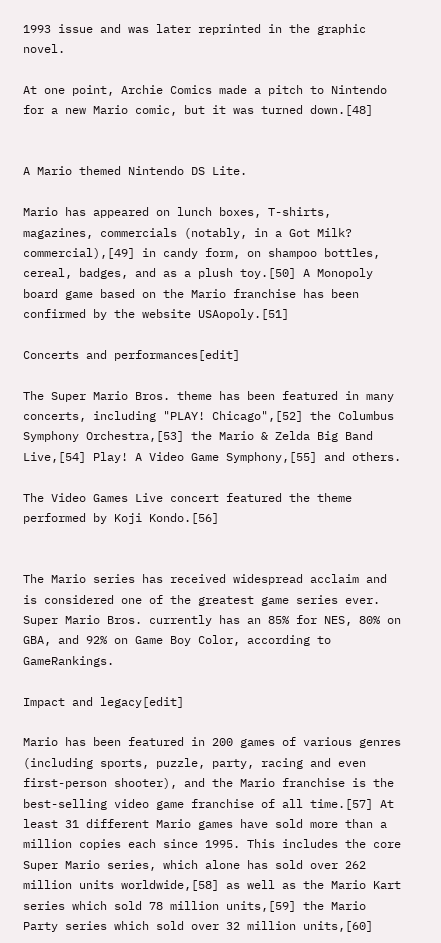1993 issue and was later reprinted in the graphic novel.

At one point, Archie Comics made a pitch to Nintendo for a new Mario comic, but it was turned down.[48]


A Mario themed Nintendo DS Lite.

Mario has appeared on lunch boxes, T-shirts, magazines, commercials (notably, in a Got Milk? commercial),[49] in candy form, on shampoo bottles, cereal, badges, and as a plush toy.[50] A Monopoly board game based on the Mario franchise has been confirmed by the website USAopoly.[51]

Concerts and performances[edit]

The Super Mario Bros. theme has been featured in many concerts, including "PLAY! Chicago",[52] the Columbus Symphony Orchestra,[53] the Mario & Zelda Big Band Live,[54] Play! A Video Game Symphony,[55] and others.

The Video Games Live concert featured the theme performed by Koji Kondo.[56]


The Mario series has received widespread acclaim and is considered one of the greatest game series ever. Super Mario Bros. currently has an 85% for NES, 80% on GBA, and 92% on Game Boy Color, according to GameRankings.

Impact and legacy[edit]

Mario has been featured in 200 games of various genres (including sports, puzzle, party, racing and even first-person shooter), and the Mario franchise is the best-selling video game franchise of all time.[57] At least 31 different Mario games have sold more than a million copies each since 1995. This includes the core Super Mario series, which alone has sold over 262 million units worldwide,[58] as well as the Mario Kart series which sold 78 million units,[59] the Mario Party series which sold over 32 million units,[60]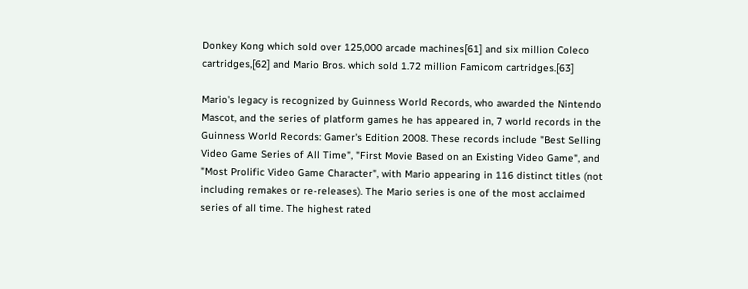Donkey Kong which sold over 125,000 arcade machines[61] and six million Coleco cartridges,[62] and Mario Bros. which sold 1.72 million Famicom cartridges.[63]

Mario's legacy is recognized by Guinness World Records, who awarded the Nintendo Mascot, and the series of platform games he has appeared in, 7 world records in the Guinness World Records: Gamer's Edition 2008. These records include "Best Selling Video Game Series of All Time", "First Movie Based on an Existing Video Game", and "Most Prolific Video Game Character", with Mario appearing in 116 distinct titles (not including remakes or re-releases). The Mario series is one of the most acclaimed series of all time. The highest rated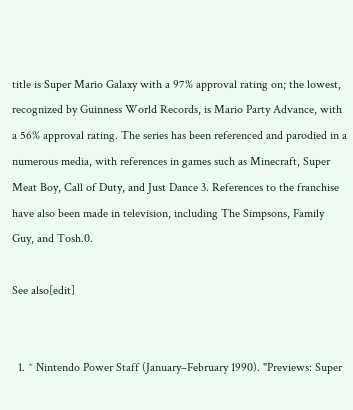title is Super Mario Galaxy with a 97% approval rating on; the lowest, recognized by Guinness World Records, is Mario Party Advance, with a 56% approval rating. The series has been referenced and parodied in a numerous media, with references in games such as Minecraft, Super Meat Boy, Call of Duty, and Just Dance 3. References to the franchise have also been made in television, including The Simpsons, Family Guy, and Tosh.0.

See also[edit]


  1. ^ Nintendo Power Staff (January–February 1990). "Previews: Super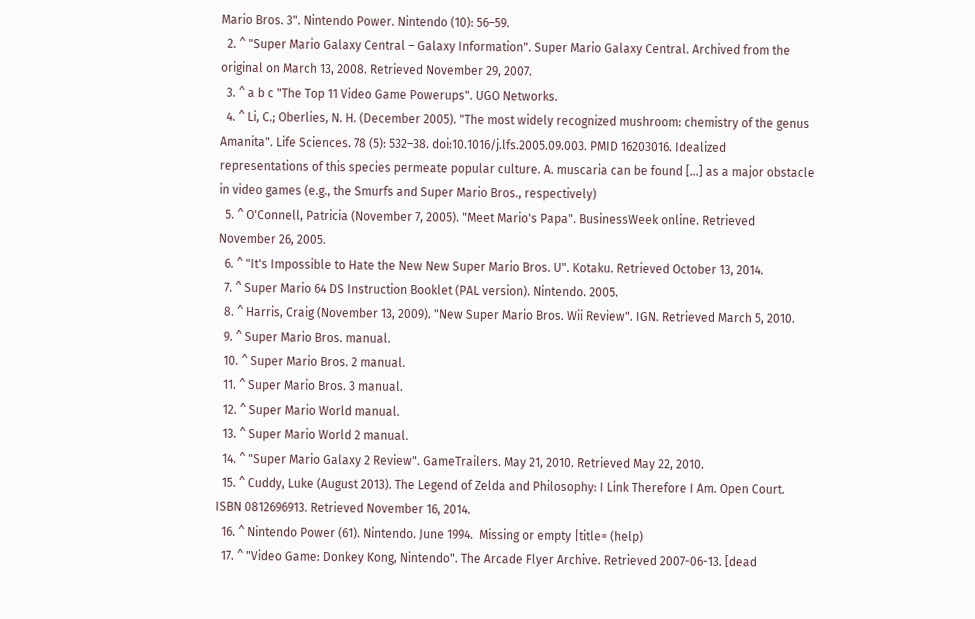Mario Bros. 3". Nintendo Power. Nintendo (10): 56–59.
  2. ^ "Super Mario Galaxy Central – Galaxy Information". Super Mario Galaxy Central. Archived from the original on March 13, 2008. Retrieved November 29, 2007.
  3. ^ a b c "The Top 11 Video Game Powerups". UGO Networks.
  4. ^ Li, C.; Oberlies, N. H. (December 2005). "The most widely recognized mushroom: chemistry of the genus Amanita". Life Sciences. 78 (5): 532–38. doi:10.1016/j.lfs.2005.09.003. PMID 16203016. Idealized representations of this species permeate popular culture. A. muscaria can be found [...] as a major obstacle in video games (e.g., the Smurfs and Super Mario Bros., respectively)
  5. ^ O'Connell, Patricia (November 7, 2005). "Meet Mario's Papa". BusinessWeek online. Retrieved November 26, 2005.
  6. ^ "It's Impossible to Hate the New New Super Mario Bros. U". Kotaku. Retrieved October 13, 2014.
  7. ^ Super Mario 64 DS Instruction Booklet (PAL version). Nintendo. 2005.
  8. ^ Harris, Craig (November 13, 2009). "New Super Mario Bros. Wii Review". IGN. Retrieved March 5, 2010.
  9. ^ Super Mario Bros. manual.
  10. ^ Super Mario Bros. 2 manual.
  11. ^ Super Mario Bros. 3 manual.
  12. ^ Super Mario World manual.
  13. ^ Super Mario World 2 manual.
  14. ^ "Super Mario Galaxy 2 Review". GameTrailers. May 21, 2010. Retrieved May 22, 2010.
  15. ^ Cuddy, Luke (August 2013). The Legend of Zelda and Philosophy: I Link Therefore I Am. Open Court. ISBN 0812696913. Retrieved November 16, 2014.
  16. ^ Nintendo Power (61). Nintendo. June 1994.  Missing or empty |title= (help)
  17. ^ "Video Game: Donkey Kong, Nintendo". The Arcade Flyer Archive. Retrieved 2007-06-13. [dead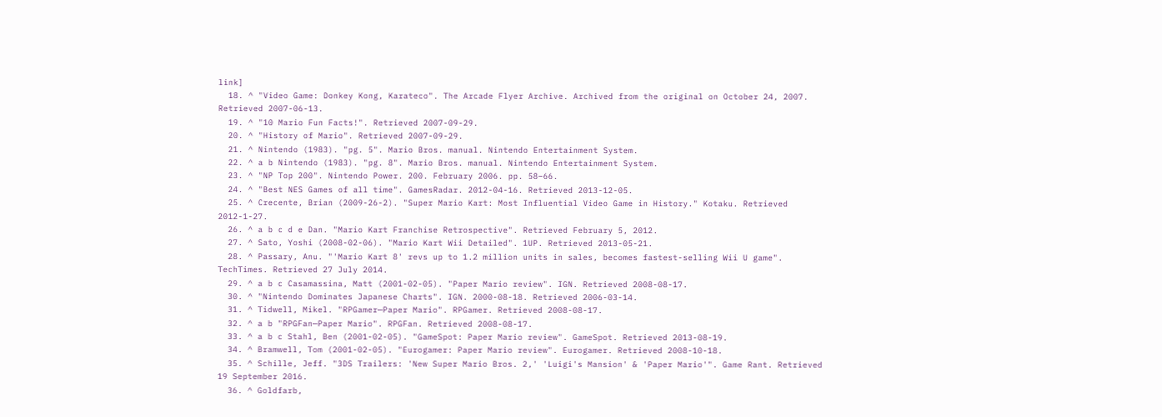link]
  18. ^ "Video Game: Donkey Kong, Karateco". The Arcade Flyer Archive. Archived from the original on October 24, 2007. Retrieved 2007-06-13.
  19. ^ "10 Mario Fun Facts!". Retrieved 2007-09-29.
  20. ^ "History of Mario". Retrieved 2007-09-29.
  21. ^ Nintendo (1983). "pg. 5". Mario Bros. manual. Nintendo Entertainment System.
  22. ^ a b Nintendo (1983). "pg. 8". Mario Bros. manual. Nintendo Entertainment System.
  23. ^ "NP Top 200". Nintendo Power. 200. February 2006. pp. 58–66.
  24. ^ "Best NES Games of all time". GamesRadar. 2012-04-16. Retrieved 2013-12-05.
  25. ^ Crecente, Brian (2009-26-2). "Super Mario Kart: Most Influential Video Game in History." Kotaku. Retrieved 2012-1-27.
  26. ^ a b c d e Dan. "Mario Kart Franchise Retrospective". Retrieved February 5, 2012.
  27. ^ Sato, Yoshi (2008-02-06). "Mario Kart Wii Detailed". 1UP. Retrieved 2013-05-21.
  28. ^ Passary, Anu. "'Mario Kart 8' revs up to 1.2 million units in sales, becomes fastest-selling Wii U game". TechTimes. Retrieved 27 July 2014.
  29. ^ a b c Casamassina, Matt (2001-02-05). "Paper Mario review". IGN. Retrieved 2008-08-17.
  30. ^ "Nintendo Dominates Japanese Charts". IGN. 2000-08-18. Retrieved 2006-03-14.
  31. ^ Tidwell, Mikel. "RPGamer—Paper Mario". RPGamer. Retrieved 2008-08-17.
  32. ^ a b "RPGFan—Paper Mario". RPGFan. Retrieved 2008-08-17.
  33. ^ a b c Stahl, Ben (2001-02-05). "GameSpot: Paper Mario review". GameSpot. Retrieved 2013-08-19.
  34. ^ Bramwell, Tom (2001-02-05). "Eurogamer: Paper Mario review". Eurogamer. Retrieved 2008-10-18.
  35. ^ Schille, Jeff. "3DS Trailers: 'New Super Mario Bros. 2,' 'Luigi's Mansion' & 'Paper Mario'". Game Rant. Retrieved 19 September 2016.
  36. ^ Goldfarb,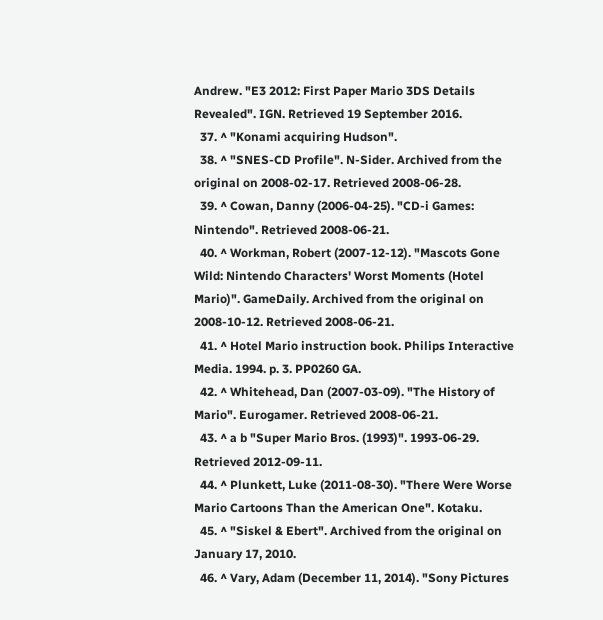Andrew. "E3 2012: First Paper Mario 3DS Details Revealed". IGN. Retrieved 19 September 2016.
  37. ^ "Konami acquiring Hudson".
  38. ^ "SNES-CD Profile". N-Sider. Archived from the original on 2008-02-17. Retrieved 2008-06-28.
  39. ^ Cowan, Danny (2006-04-25). "CD-i Games: Nintendo". Retrieved 2008-06-21.
  40. ^ Workman, Robert (2007-12-12). "Mascots Gone Wild: Nintendo Characters' Worst Moments (Hotel Mario)". GameDaily. Archived from the original on 2008-10-12. Retrieved 2008-06-21.
  41. ^ Hotel Mario instruction book. Philips Interactive Media. 1994. p. 3. PP0260 GA.
  42. ^ Whitehead, Dan (2007-03-09). "The History of Mario". Eurogamer. Retrieved 2008-06-21.
  43. ^ a b "Super Mario Bros. (1993)". 1993-06-29. Retrieved 2012-09-11.
  44. ^ Plunkett, Luke (2011-08-30). "There Were Worse Mario Cartoons Than the American One". Kotaku.
  45. ^ "Siskel & Ebert". Archived from the original on January 17, 2010.
  46. ^ Vary, Adam (December 11, 2014). "Sony Pictures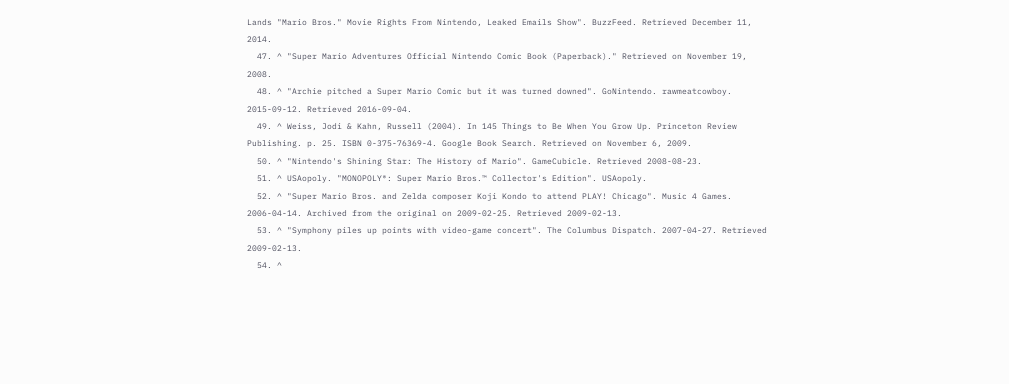Lands "Mario Bros." Movie Rights From Nintendo, Leaked Emails Show". BuzzFeed. Retrieved December 11, 2014.
  47. ^ "Super Mario Adventures Official Nintendo Comic Book (Paperback)." Retrieved on November 19, 2008.
  48. ^ "Archie pitched a Super Mario Comic but it was turned downed". GoNintendo. rawmeatcowboy. 2015-09-12. Retrieved 2016-09-04.
  49. ^ Weiss, Jodi & Kahn, Russell (2004). In 145 Things to Be When You Grow Up. Princeton Review Publishing. p. 25. ISBN 0-375-76369-4. Google Book Search. Retrieved on November 6, 2009.
  50. ^ "Nintendo's Shining Star: The History of Mario". GameCubicle. Retrieved 2008-08-23.
  51. ^ USAopoly. "MONOPOLY®: Super Mario Bros.™ Collector's Edition". USAopoly.
  52. ^ "Super Mario Bros. and Zelda composer Koji Kondo to attend PLAY! Chicago". Music 4 Games. 2006-04-14. Archived from the original on 2009-02-25. Retrieved 2009-02-13.
  53. ^ "Symphony piles up points with video-game concert". The Columbus Dispatch. 2007-04-27. Retrieved 2009-02-13.
  54. ^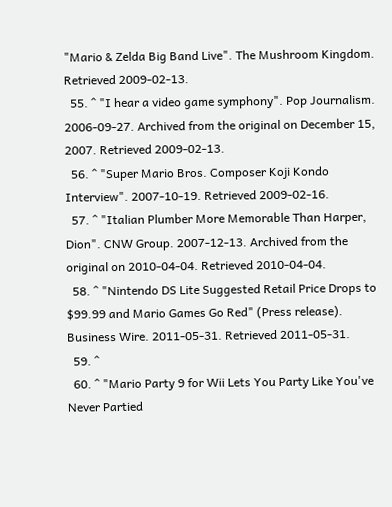"Mario & Zelda Big Band Live". The Mushroom Kingdom. Retrieved 2009-02-13.
  55. ^ "I hear a video game symphony". Pop Journalism. 2006-09-27. Archived from the original on December 15, 2007. Retrieved 2009-02-13.
  56. ^ "Super Mario Bros. Composer Koji Kondo Interview". 2007-10-19. Retrieved 2009-02-16.
  57. ^ "Italian Plumber More Memorable Than Harper, Dion". CNW Group. 2007-12-13. Archived from the original on 2010-04-04. Retrieved 2010-04-04.
  58. ^ "Nintendo DS Lite Suggested Retail Price Drops to $99.99 and Mario Games Go Red" (Press release). Business Wire. 2011-05-31. Retrieved 2011-05-31.
  59. ^
  60. ^ "Mario Party 9 for Wii Lets You Party Like You've Never Partied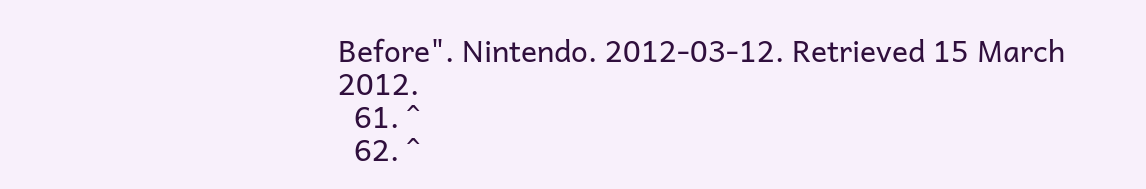Before". Nintendo. 2012-03-12. Retrieved 15 March 2012.
  61. ^
  62. ^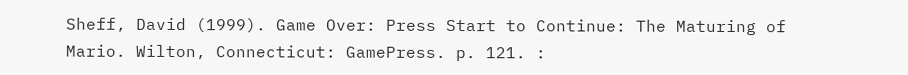Sheff, David (1999). Game Over: Press Start to Continue: The Maturing of Mario. Wilton, Connecticut: GamePress. p. 121. :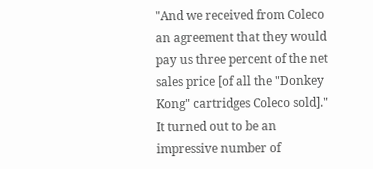"And we received from Coleco an agreement that they would pay us three percent of the net sales price [of all the "Donkey Kong" cartridges Coleco sold]." It turned out to be an impressive number of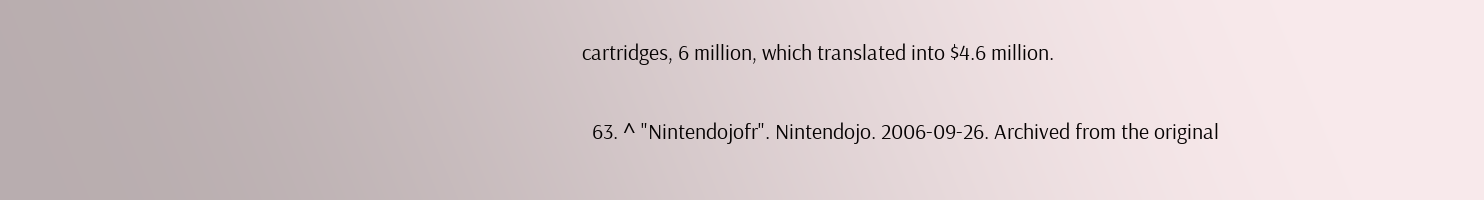cartridges, 6 million, which translated into $4.6 million.

  63. ^ "Nintendojofr". Nintendojo. 2006-09-26. Archived from the original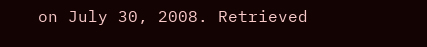on July 30, 2008. Retrieved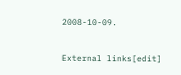2008-10-09.

External links[edit]